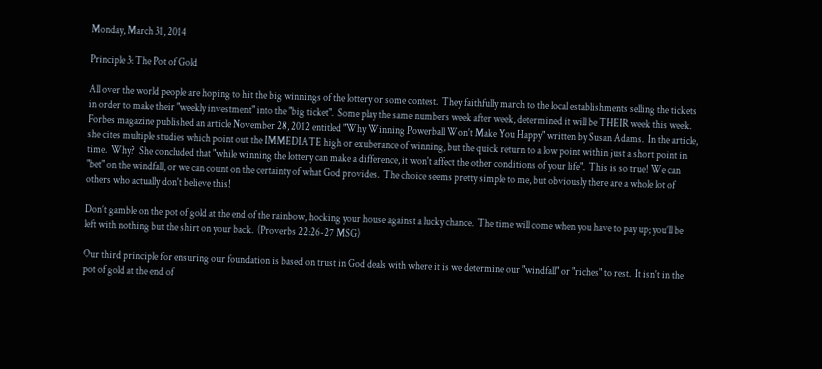Monday, March 31, 2014

Principle 3: The Pot of Gold

All over the world people are hoping to hit the big winnings of the lottery or some contest.  They faithfully march to the local establishments selling the tickets in order to make their "weekly investment" into the "big ticket".  Some play the same numbers week after week, determined it will be THEIR week this week.  Forbes magazine published an article November 28, 2012 entitled "Why Winning Powerball Won't Make You Happy" written by Susan Adams.  In the article, she cites multiple studies which point out the IMMEDIATE high or exuberance of winning, but the quick return to a low point within just a short point in time.  Why?  She concluded that "while winning the lottery can make a difference, it won't affect the other conditions of your life".  This is so true! We can "bet" on the windfall, or we can count on the certainty of what God provides.  The choice seems pretty simple to me, but obviously there are a whole lot of others who actually don't believe this!

Don’t gamble on the pot of gold at the end of the rainbow, hocking your house against a lucky chance.  The time will come when you have to pay up; you’ll be left with nothing but the shirt on your back.  (Proverbs 22:26-27 MSG)

Our third principle for ensuring our foundation is based on trust in God deals with where it is we determine our "windfall" or "riches" to rest.  It isn't in the pot of gold at the end of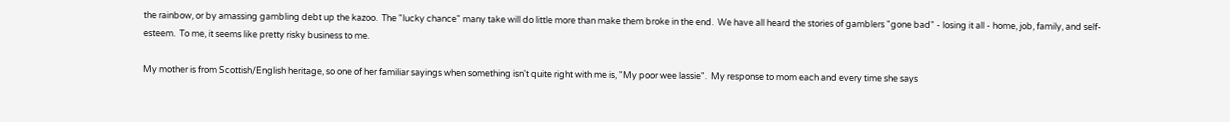the rainbow, or by amassing gambling debt up the kazoo.  The "lucky chance" many take will do little more than make them broke in the end.  We have all heard the stories of gamblers "gone bad" - losing it all - home, job, family, and self-esteem.  To me, it seems like pretty risky business to me.

My mother is from Scottish/English heritage, so one of her familiar sayings when something isn't quite right with me is, "My poor wee lassie".  My response to mom each and every time she says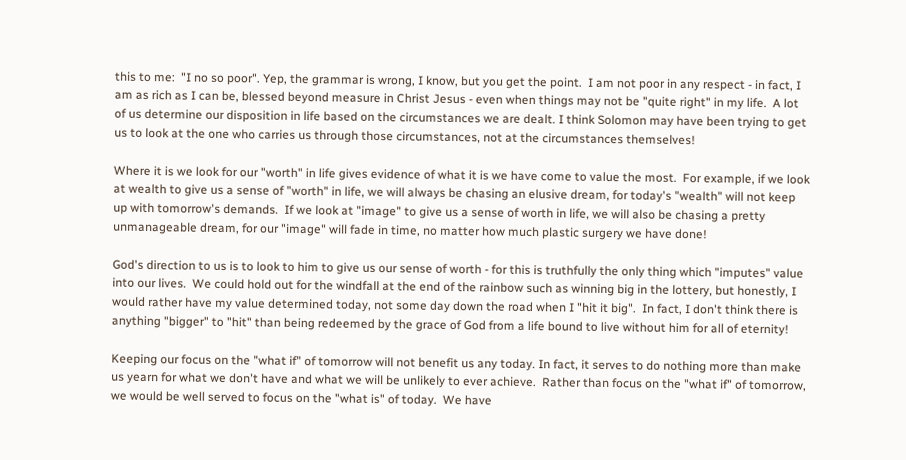this to me:  "I no so poor". Yep, the grammar is wrong, I know, but you get the point.  I am not poor in any respect - in fact, I am as rich as I can be, blessed beyond measure in Christ Jesus - even when things may not be "quite right" in my life.  A lot of us determine our disposition in life based on the circumstances we are dealt. I think Solomon may have been trying to get us to look at the one who carries us through those circumstances, not at the circumstances themselves!

Where it is we look for our "worth" in life gives evidence of what it is we have come to value the most.  For example, if we look at wealth to give us a sense of "worth" in life, we will always be chasing an elusive dream, for today's "wealth" will not keep up with tomorrow's demands.  If we look at "image" to give us a sense of worth in life, we will also be chasing a pretty unmanageable dream, for our "image" will fade in time, no matter how much plastic surgery we have done!

God's direction to us is to look to him to give us our sense of worth - for this is truthfully the only thing which "imputes" value into our lives.  We could hold out for the windfall at the end of the rainbow such as winning big in the lottery, but honestly, I would rather have my value determined today, not some day down the road when I "hit it big".  In fact, I don't think there is anything "bigger" to "hit" than being redeemed by the grace of God from a life bound to live without him for all of eternity!

Keeping our focus on the "what if" of tomorrow will not benefit us any today. In fact, it serves to do nothing more than make us yearn for what we don't have and what we will be unlikely to ever achieve.  Rather than focus on the "what if" of tomorrow, we would be well served to focus on the "what is" of today.  We have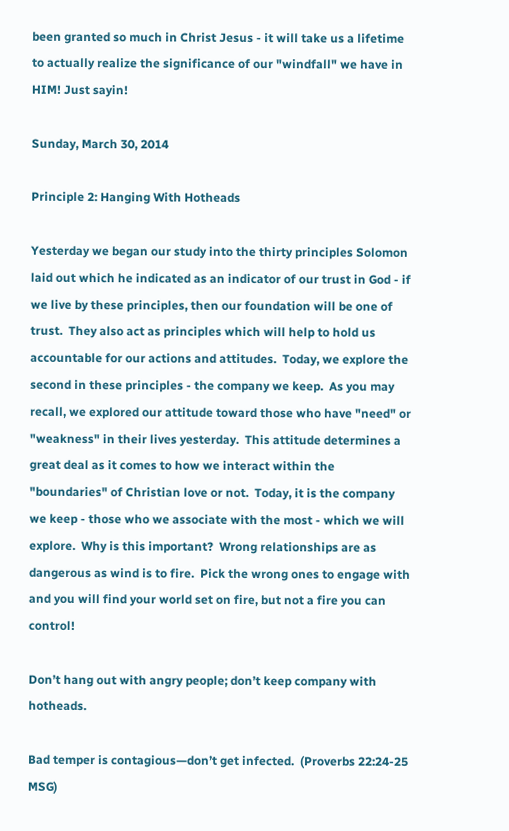been granted so much in Christ Jesus - it will take us a lifetime to actually realize the significance of our "windfall" we have in HIM! Just sayin!

Sunday, March 30, 2014

Principle 2: Hanging With Hotheads

Yesterday we began our study into the thirty principles Solomon laid out which he indicated as an indicator of our trust in God - if we live by these principles, then our foundation will be one of trust.  They also act as principles which will help to hold us accountable for our actions and attitudes.  Today, we explore the second in these principles - the company we keep.  As you may recall, we explored our attitude toward those who have "need" or "weakness" in their lives yesterday.  This attitude determines a great deal as it comes to how we interact within the "boundaries" of Christian love or not.  Today, it is the company we keep - those who we associate with the most - which we will explore.  Why is this important?  Wrong relationships are as dangerous as wind is to fire.  Pick the wrong ones to engage with and you will find your world set on fire, but not a fire you can control!

Don’t hang out with angry people; don’t keep company with hotheads.

Bad temper is contagious—don’t get infected.  (Proverbs 22:24-25 MSG)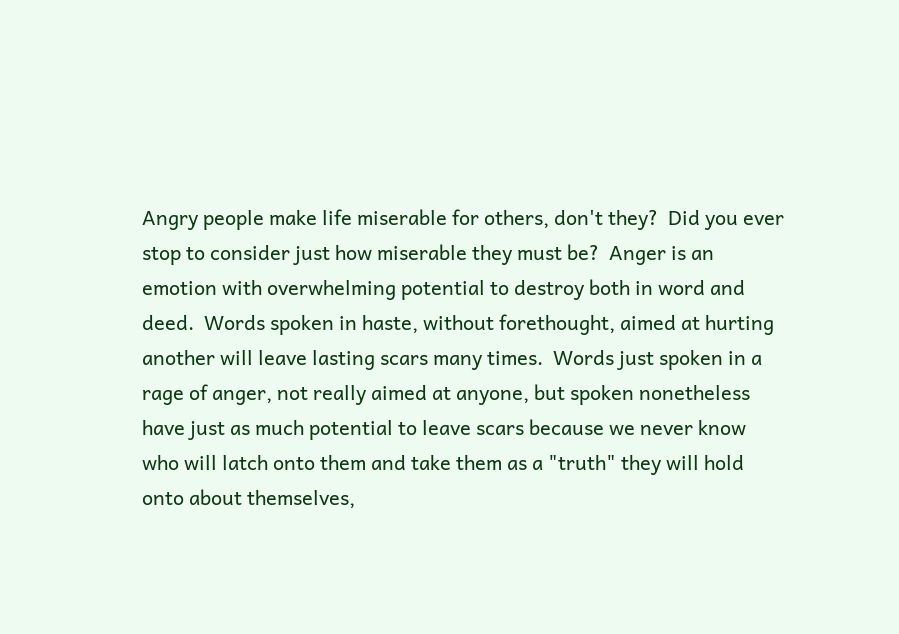Angry people make life miserable for others, don't they?  Did you ever stop to consider just how miserable they must be?  Anger is an emotion with overwhelming potential to destroy both in word and deed.  Words spoken in haste, without forethought, aimed at hurting another will leave lasting scars many times.  Words just spoken in a rage of anger, not really aimed at anyone, but spoken nonetheless have just as much potential to leave scars because we never know who will latch onto them and take them as a "truth" they will hold onto about themselves,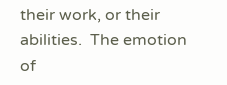their work, or their abilities.  The emotion of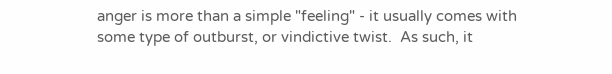anger is more than a simple "feeling" - it usually comes with some type of outburst, or vindictive twist.  As such, it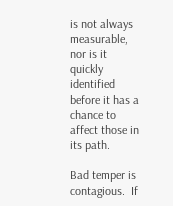is not always measurable, nor is it quickly identified before it has a chance to affect those in its path.

Bad temper is contagious.  If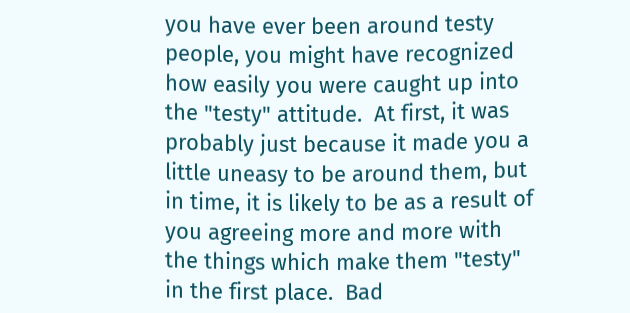you have ever been around testy people, you might have recognized how easily you were caught up into the "testy" attitude.  At first, it was probably just because it made you a little uneasy to be around them, but in time, it is likely to be as a result of you agreeing more and more with the things which make them "testy" in the first place.  Bad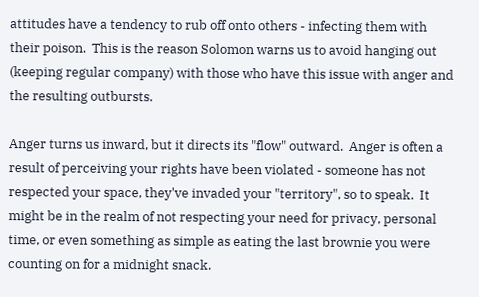attitudes have a tendency to rub off onto others - infecting them with their poison.  This is the reason Solomon warns us to avoid hanging out (keeping regular company) with those who have this issue with anger and the resulting outbursts.

Anger turns us inward, but it directs its "flow" outward.  Anger is often a result of perceiving your rights have been violated - someone has not respected your space, they've invaded your "territory", so to speak.  It might be in the realm of not respecting your need for privacy, personal time, or even something as simple as eating the last brownie you were counting on for a midnight snack.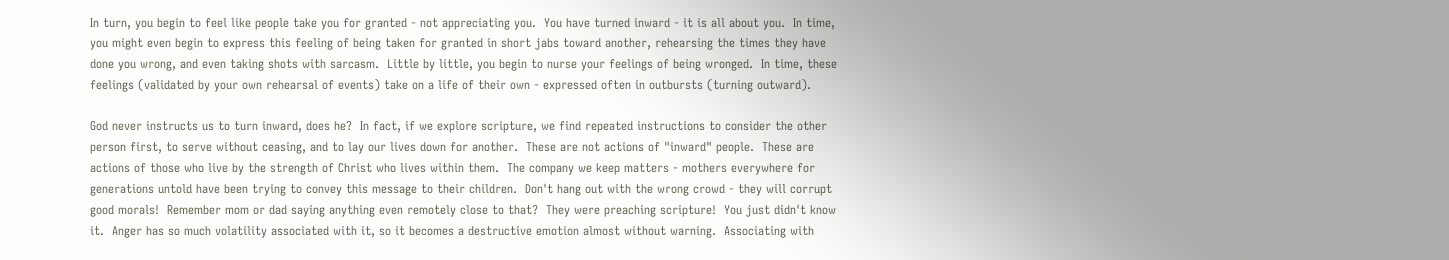In turn, you begin to feel like people take you for granted - not appreciating you.  You have turned inward - it is all about you.  In time, you might even begin to express this feeling of being taken for granted in short jabs toward another, rehearsing the times they have done you wrong, and even taking shots with sarcasm.  Little by little, you begin to nurse your feelings of being wronged.  In time, these feelings (validated by your own rehearsal of events) take on a life of their own - expressed often in outbursts (turning outward).

God never instructs us to turn inward, does he?  In fact, if we explore scripture, we find repeated instructions to consider the other person first, to serve without ceasing, and to lay our lives down for another.  These are not actions of "inward" people.  These are actions of those who live by the strength of Christ who lives within them.  The company we keep matters - mothers everywhere for generations untold have been trying to convey this message to their children.  Don't hang out with the wrong crowd - they will corrupt good morals!  Remember mom or dad saying anything even remotely close to that?  They were preaching scripture!  You just didn't know it.  Anger has so much volatility associated with it, so it becomes a destructive emotion almost without warning.  Associating with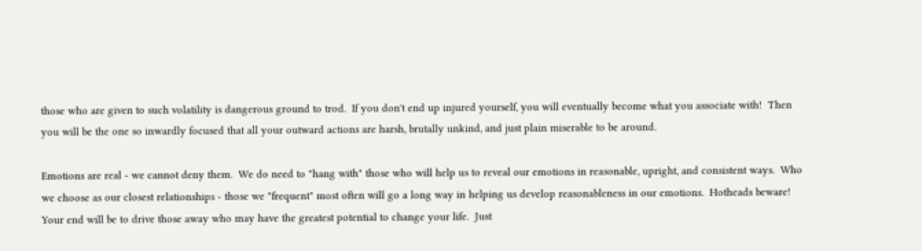those who are given to such volatility is dangerous ground to trod.  If you don't end up injured yourself, you will eventually become what you associate with!  Then you will be the one so inwardly focused that all your outward actions are harsh, brutally unkind, and just plain miserable to be around.

Emotions are real - we cannot deny them.  We do need to "hang with" those who will help us to reveal our emotions in reasonable, upright, and consistent ways.  Who we choose as our closest relationships - those we "frequent" most often will go a long way in helping us develop reasonableness in our emotions.  Hotheads beware!  Your end will be to drive those away who may have the greatest potential to change your life.  Just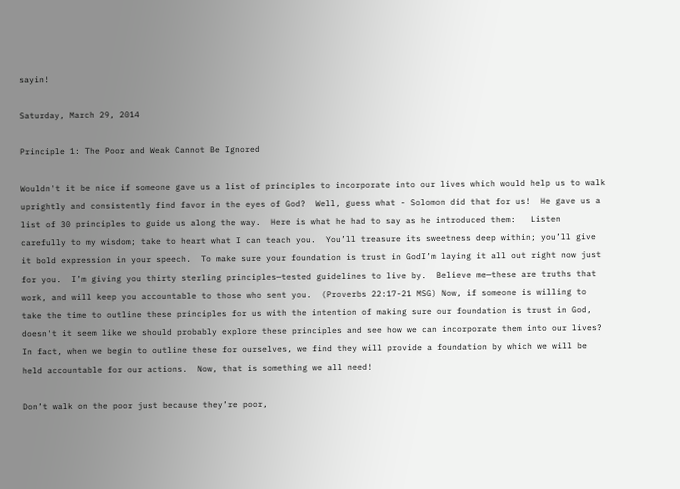sayin!

Saturday, March 29, 2014

Principle 1: The Poor and Weak Cannot Be Ignored

Wouldn't it be nice if someone gave us a list of principles to incorporate into our lives which would help us to walk uprightly and consistently find favor in the eyes of God?  Well, guess what - Solomon did that for us!  He gave us a list of 30 principles to guide us along the way.  Here is what he had to say as he introduced them:   Listen carefully to my wisdom; take to heart what I can teach you.  You’ll treasure its sweetness deep within; you’ll give it bold expression in your speech.  To make sure your foundation is trust in GodI’m laying it all out right now just for you.  I’m giving you thirty sterling principles—tested guidelines to live by.  Believe me—these are truths that work, and will keep you accountable to those who sent you.  (Proverbs 22:17-21 MSG) Now, if someone is willing to take the time to outline these principles for us with the intention of making sure our foundation is trust in God, doesn't it seem like we should probably explore these principles and see how we can incorporate them into our lives?  In fact, when we begin to outline these for ourselves, we find they will provide a foundation by which we will be held accountable for our actions.  Now, that is something we all need!

Don’t walk on the poor just because they’re poor,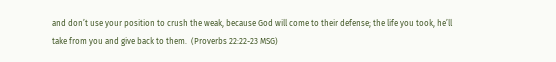and don’t use your position to crush the weak, because God will come to their defense; the life you took, he’ll take from you and give back to them.  (Proverbs 22:22-23 MSG)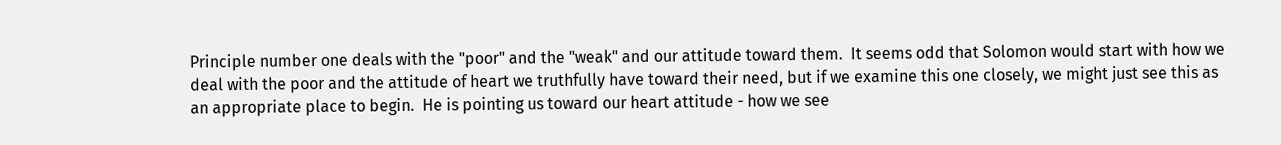Principle number one deals with the "poor" and the "weak" and our attitude toward them.  It seems odd that Solomon would start with how we deal with the poor and the attitude of heart we truthfully have toward their need, but if we examine this one closely, we might just see this as an appropriate place to begin.  He is pointing us toward our heart attitude - how we see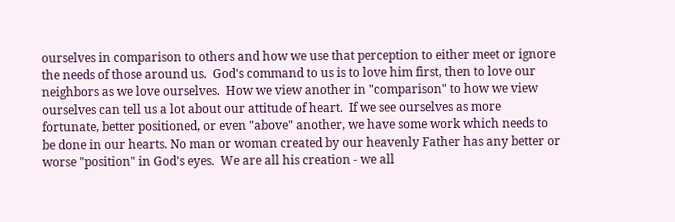ourselves in comparison to others and how we use that perception to either meet or ignore the needs of those around us.  God's command to us is to love him first, then to love our neighbors as we love ourselves.  How we view another in "comparison" to how we view ourselves can tell us a lot about our attitude of heart.  If we see ourselves as more fortunate, better positioned, or even "above" another, we have some work which needs to be done in our hearts. No man or woman created by our heavenly Father has any better or worse "position" in God's eyes.  We are all his creation - we all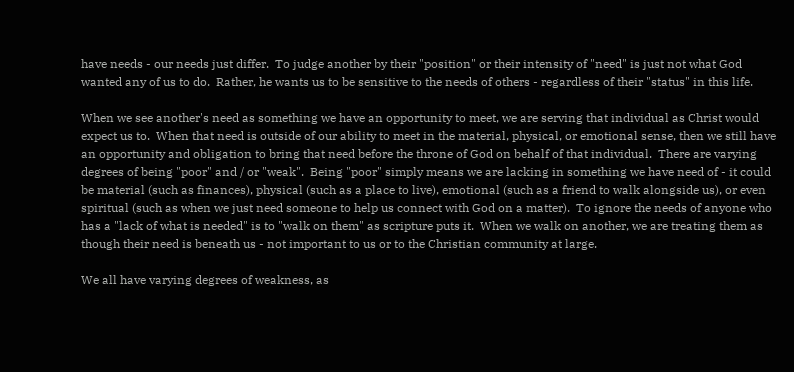have needs - our needs just differ.  To judge another by their "position" or their intensity of "need" is just not what God wanted any of us to do.  Rather, he wants us to be sensitive to the needs of others - regardless of their "status" in this life.

When we see another's need as something we have an opportunity to meet, we are serving that individual as Christ would expect us to.  When that need is outside of our ability to meet in the material, physical, or emotional sense, then we still have an opportunity and obligation to bring that need before the throne of God on behalf of that individual.  There are varying degrees of being "poor" and / or "weak".  Being "poor" simply means we are lacking in something we have need of - it could be material (such as finances), physical (such as a place to live), emotional (such as a friend to walk alongside us), or even spiritual (such as when we just need someone to help us connect with God on a matter).  To ignore the needs of anyone who has a "lack of what is needed" is to "walk on them" as scripture puts it.  When we walk on another, we are treating them as though their need is beneath us - not important to us or to the Christian community at large.

We all have varying degrees of weakness, as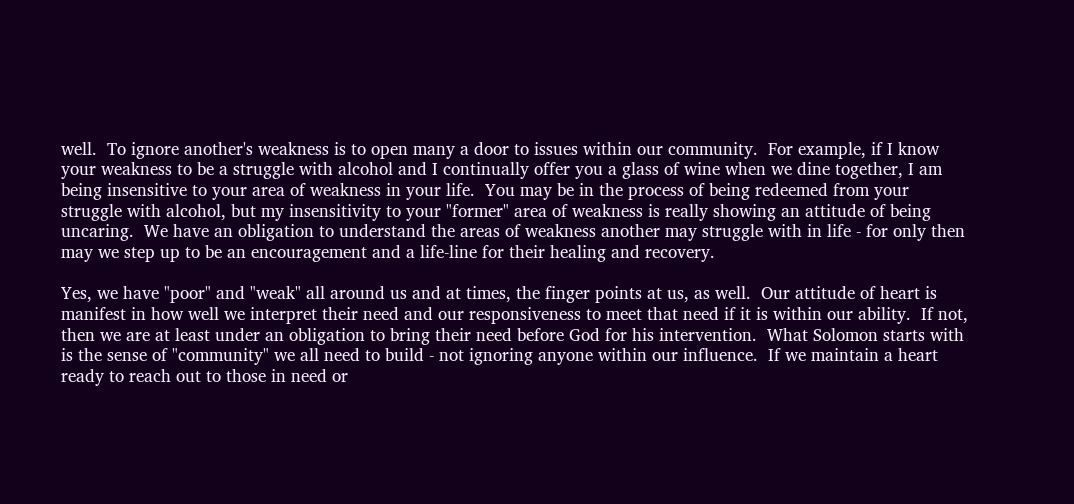well.  To ignore another's weakness is to open many a door to issues within our community.  For example, if I know your weakness to be a struggle with alcohol and I continually offer you a glass of wine when we dine together, I am being insensitive to your area of weakness in your life.  You may be in the process of being redeemed from your struggle with alcohol, but my insensitivity to your "former" area of weakness is really showing an attitude of being uncaring.  We have an obligation to understand the areas of weakness another may struggle with in life - for only then may we step up to be an encouragement and a life-line for their healing and recovery.

Yes, we have "poor" and "weak" all around us and at times, the finger points at us, as well.  Our attitude of heart is manifest in how well we interpret their need and our responsiveness to meet that need if it is within our ability.  If not, then we are at least under an obligation to bring their need before God for his intervention.  What Solomon starts with is the sense of "community" we all need to build - not ignoring anyone within our influence.  If we maintain a heart ready to reach out to those in need or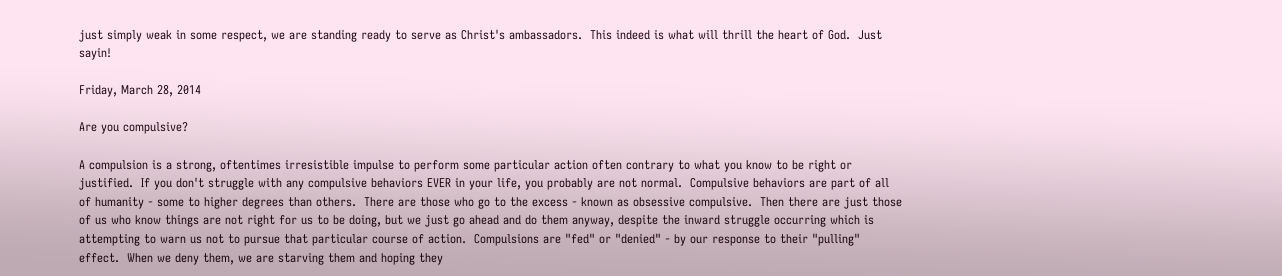just simply weak in some respect, we are standing ready to serve as Christ's ambassadors.  This indeed is what will thrill the heart of God.  Just sayin!

Friday, March 28, 2014

Are you compulsive?

A compulsion is a strong, oftentimes irresistible impulse to perform some particular action often contrary to what you know to be right or justified.  If you don't struggle with any compulsive behaviors EVER in your life, you probably are not normal.  Compulsive behaviors are part of all of humanity - some to higher degrees than others.  There are those who go to the excess - known as obsessive compulsive.  Then there are just those of us who know things are not right for us to be doing, but we just go ahead and do them anyway, despite the inward struggle occurring which is attempting to warn us not to pursue that particular course of action.  Compulsions are "fed" or "denied" - by our response to their "pulling" effect.  When we deny them, we are starving them and hoping they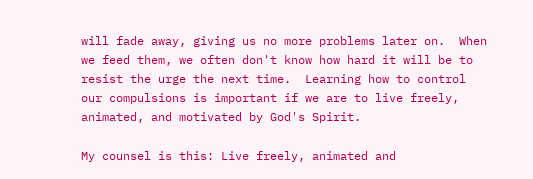will fade away, giving us no more problems later on.  When we feed them, we often don't know how hard it will be to resist the urge the next time.  Learning how to control our compulsions is important if we are to live freely, animated, and motivated by God's Spirit.

My counsel is this: Live freely, animated and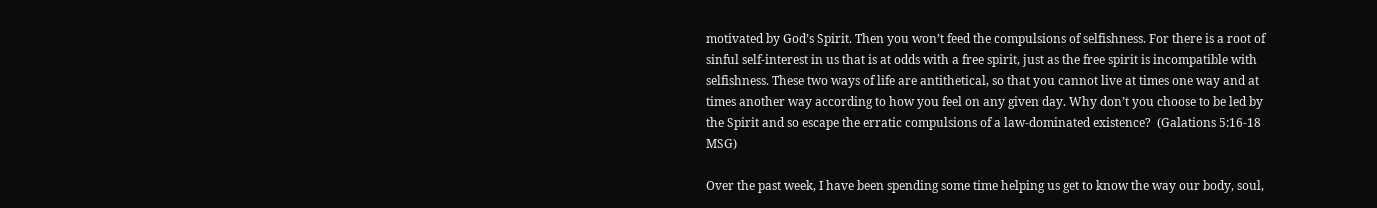motivated by God’s Spirit. Then you won’t feed the compulsions of selfishness. For there is a root of sinful self-interest in us that is at odds with a free spirit, just as the free spirit is incompatible with selfishness. These two ways of life are antithetical, so that you cannot live at times one way and at times another way according to how you feel on any given day. Why don’t you choose to be led by the Spirit and so escape the erratic compulsions of a law-dominated existence?  (Galations 5:16-18 MSG)

Over the past week, I have been spending some time helping us get to know the way our body, soul,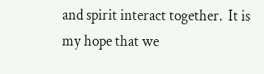and spirit interact together.  It is my hope that we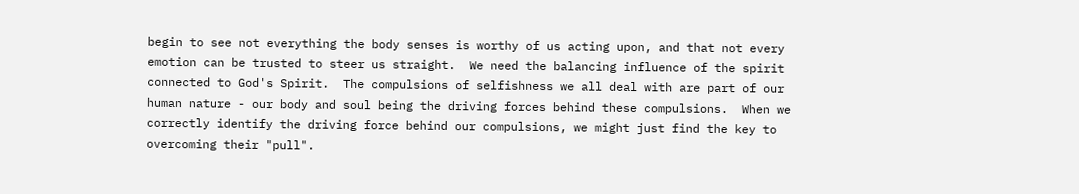begin to see not everything the body senses is worthy of us acting upon, and that not every emotion can be trusted to steer us straight.  We need the balancing influence of the spirit connected to God's Spirit.  The compulsions of selfishness we all deal with are part of our human nature - our body and soul being the driving forces behind these compulsions.  When we correctly identify the driving force behind our compulsions, we might just find the key to overcoming their "pull".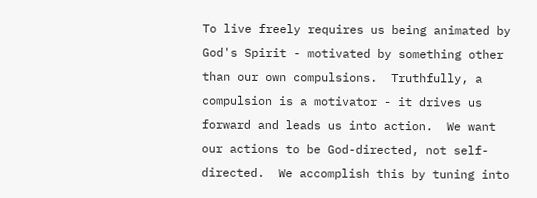To live freely requires us being animated by God's Spirit - motivated by something other than our own compulsions.  Truthfully, a compulsion is a motivator - it drives us forward and leads us into action.  We want our actions to be God-directed, not self-directed.  We accomplish this by tuning into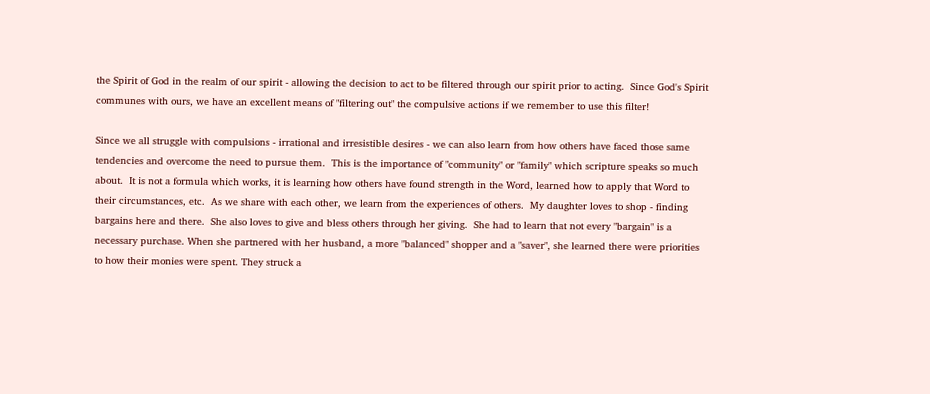the Spirit of God in the realm of our spirit - allowing the decision to act to be filtered through our spirit prior to acting.  Since God's Spirit communes with ours, we have an excellent means of "filtering out" the compulsive actions if we remember to use this filter!

Since we all struggle with compulsions - irrational and irresistible desires - we can also learn from how others have faced those same tendencies and overcome the need to pursue them.  This is the importance of "community" or "family" which scripture speaks so much about.  It is not a formula which works, it is learning how others have found strength in the Word, learned how to apply that Word to their circumstances, etc.  As we share with each other, we learn from the experiences of others.  My daughter loves to shop - finding bargains here and there.  She also loves to give and bless others through her giving.  She had to learn that not every "bargain" is a necessary purchase. When she partnered with her husband, a more "balanced" shopper and a "saver", she learned there were priorities to how their monies were spent. They struck a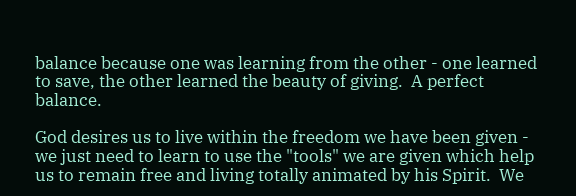balance because one was learning from the other - one learned to save, the other learned the beauty of giving.  A perfect balance.

God desires us to live within the freedom we have been given - we just need to learn to use the "tools" we are given which help us to remain free and living totally animated by his Spirit.  We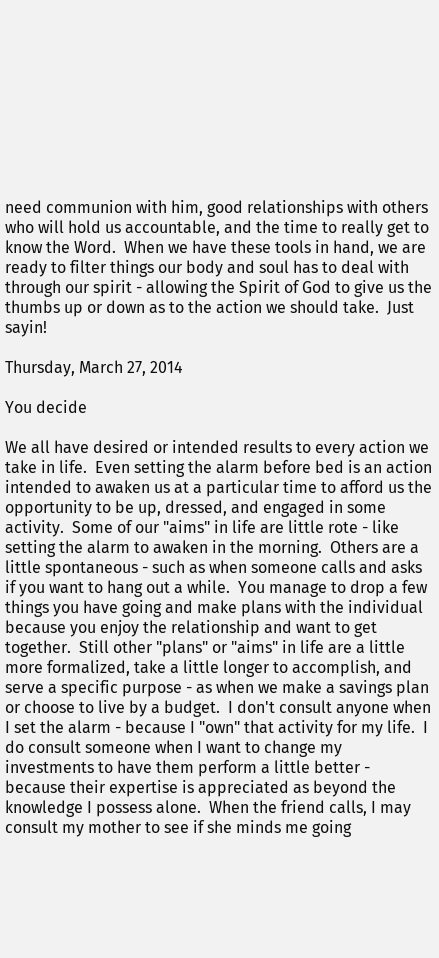need communion with him, good relationships with others who will hold us accountable, and the time to really get to know the Word.  When we have these tools in hand, we are ready to filter things our body and soul has to deal with through our spirit - allowing the Spirit of God to give us the thumbs up or down as to the action we should take.  Just sayin!

Thursday, March 27, 2014

You decide

We all have desired or intended results to every action we take in life.  Even setting the alarm before bed is an action intended to awaken us at a particular time to afford us the opportunity to be up, dressed, and engaged in some activity.  Some of our "aims" in life are little rote - like setting the alarm to awaken in the morning.  Others are a little spontaneous - such as when someone calls and asks if you want to hang out a while.  You manage to drop a few things you have going and make plans with the individual because you enjoy the relationship and want to get together.  Still other "plans" or "aims" in life are a little more formalized, take a little longer to accomplish, and serve a specific purpose - as when we make a savings plan or choose to live by a budget.  I don't consult anyone when I set the alarm - because I "own" that activity for my life.  I do consult someone when I want to change my investments to have them perform a little better - because their expertise is appreciated as beyond the knowledge I possess alone.  When the friend calls, I may consult my mother to see if she minds me going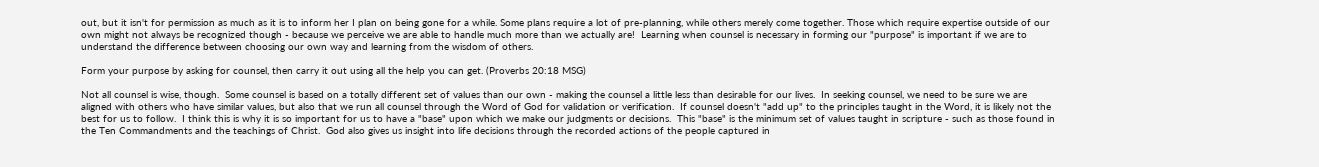out, but it isn't for permission as much as it is to inform her I plan on being gone for a while. Some plans require a lot of pre-planning, while others merely come together. Those which require expertise outside of our own might not always be recognized though - because we perceive we are able to handle much more than we actually are!  Learning when counsel is necessary in forming our "purpose" is important if we are to understand the difference between choosing our own way and learning from the wisdom of others.

Form your purpose by asking for counsel, then carry it out using all the help you can get. (Proverbs 20:18 MSG)

Not all counsel is wise, though.  Some counsel is based on a totally different set of values than our own - making the counsel a little less than desirable for our lives.  In seeking counsel, we need to be sure we are aligned with others who have similar values, but also that we run all counsel through the Word of God for validation or verification.  If counsel doesn't "add up" to the principles taught in the Word, it is likely not the best for us to follow.  I think this is why it is so important for us to have a "base" upon which we make our judgments or decisions.  This "base" is the minimum set of values taught in scripture - such as those found in the Ten Commandments and the teachings of Christ.  God also gives us insight into life decisions through the recorded actions of the people captured in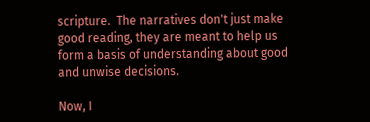scripture.  The narratives don't just make good reading, they are meant to help us form a basis of understanding about good and unwise decisions.

Now, I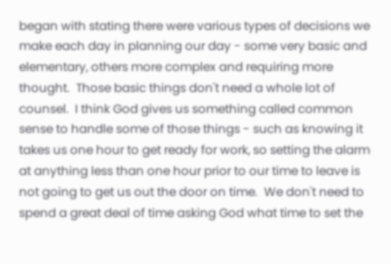began with stating there were various types of decisions we make each day in planning our day - some very basic and elementary, others more complex and requiring more thought.  Those basic things don't need a whole lot of counsel.  I think God gives us something called common sense to handle some of those things - such as knowing it takes us one hour to get ready for work, so setting the alarm at anything less than one hour prior to our time to leave is not going to get us out the door on time.  We don't need to spend a great deal of time asking God what time to set the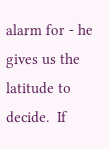alarm for - he gives us the latitude to decide.  If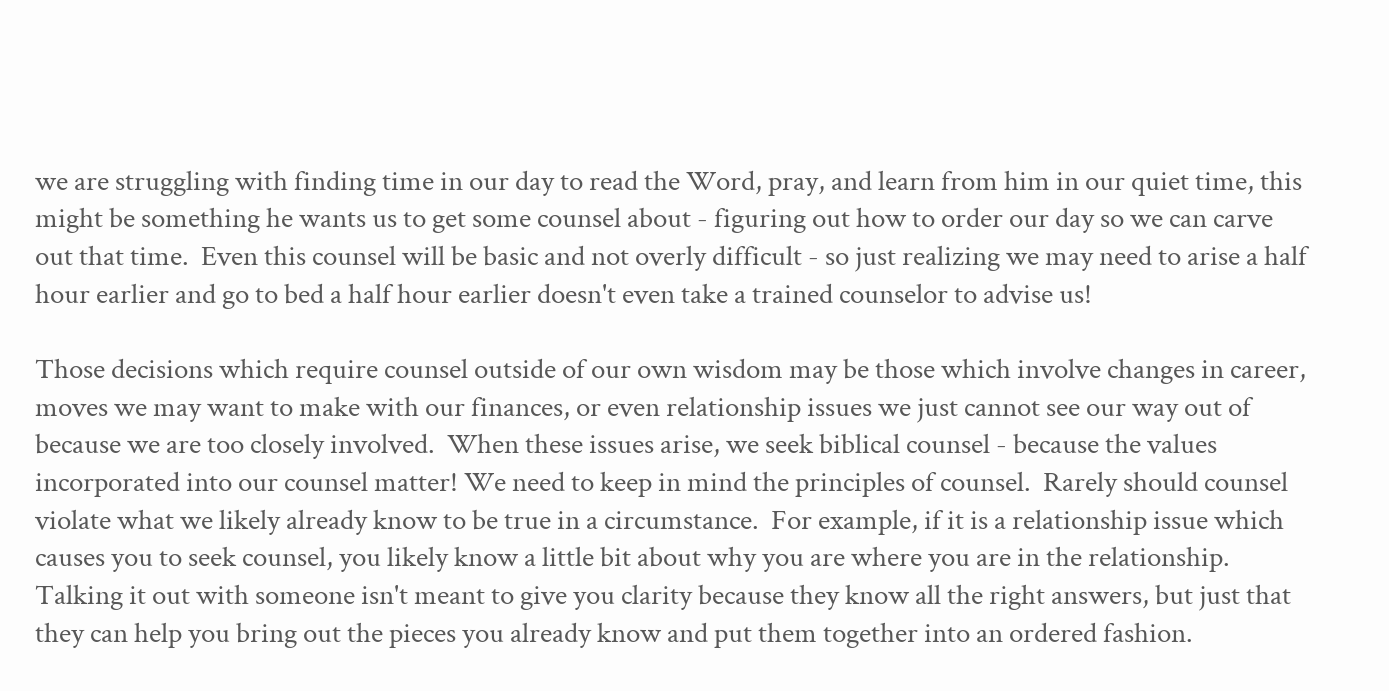we are struggling with finding time in our day to read the Word, pray, and learn from him in our quiet time, this might be something he wants us to get some counsel about - figuring out how to order our day so we can carve out that time.  Even this counsel will be basic and not overly difficult - so just realizing we may need to arise a half hour earlier and go to bed a half hour earlier doesn't even take a trained counselor to advise us!

Those decisions which require counsel outside of our own wisdom may be those which involve changes in career, moves we may want to make with our finances, or even relationship issues we just cannot see our way out of because we are too closely involved.  When these issues arise, we seek biblical counsel - because the values incorporated into our counsel matter! We need to keep in mind the principles of counsel.  Rarely should counsel violate what we likely already know to be true in a circumstance.  For example, if it is a relationship issue which causes you to seek counsel, you likely know a little bit about why you are where you are in the relationship.  Talking it out with someone isn't meant to give you clarity because they know all the right answers, but just that they can help you bring out the pieces you already know and put them together into an ordered fashion.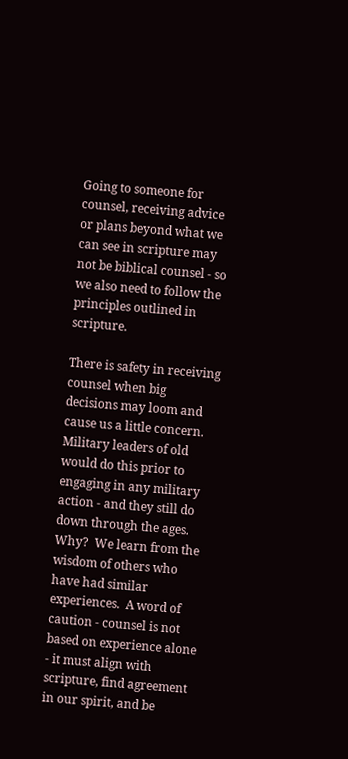Going to someone for counsel, receiving advice or plans beyond what we can see in scripture may not be biblical counsel - so we also need to follow the principles outlined in scripture.

There is safety in receiving counsel when big decisions may loom and cause us a little concern.  Military leaders of old would do this prior to engaging in any military action - and they still do down through the ages.  Why?  We learn from the wisdom of others who have had similar experiences.  A word of caution - counsel is not based on experience alone - it must align with scripture, find agreement in our spirit, and be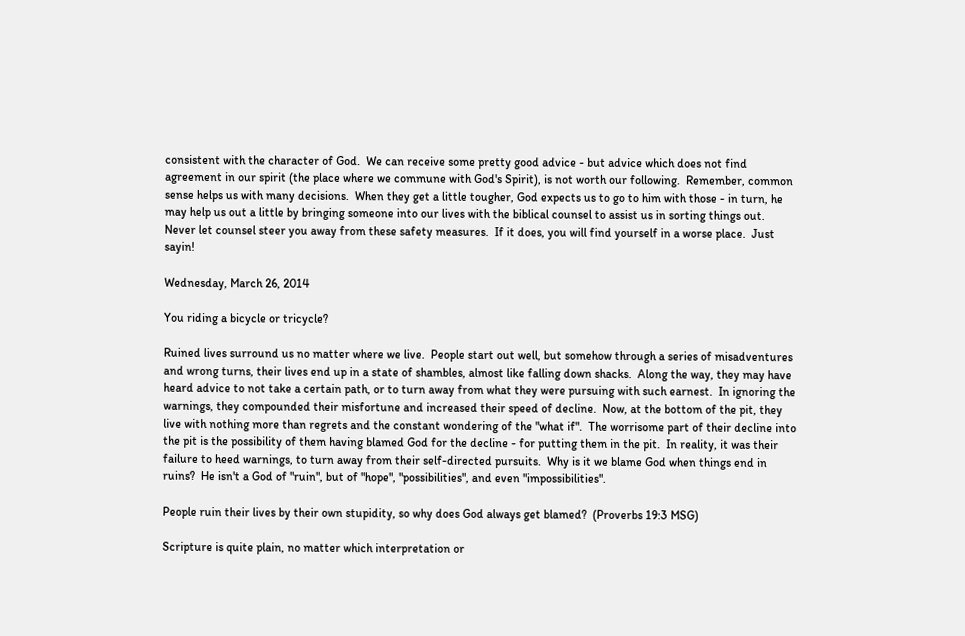consistent with the character of God.  We can receive some pretty good advice - but advice which does not find agreement in our spirit (the place where we commune with God's Spirit), is not worth our following.  Remember, common sense helps us with many decisions.  When they get a little tougher, God expects us to go to him with those - in turn, he may help us out a little by bringing someone into our lives with the biblical counsel to assist us in sorting things out.  Never let counsel steer you away from these safety measures.  If it does, you will find yourself in a worse place.  Just sayin!

Wednesday, March 26, 2014

You riding a bicycle or tricycle?

Ruined lives surround us no matter where we live.  People start out well, but somehow through a series of misadventures and wrong turns, their lives end up in a state of shambles, almost like falling down shacks.  Along the way, they may have heard advice to not take a certain path, or to turn away from what they were pursuing with such earnest.  In ignoring the warnings, they compounded their misfortune and increased their speed of decline.  Now, at the bottom of the pit, they live with nothing more than regrets and the constant wondering of the "what if".  The worrisome part of their decline into the pit is the possibility of them having blamed God for the decline - for putting them in the pit.  In reality, it was their failure to heed warnings, to turn away from their self-directed pursuits.  Why is it we blame God when things end in ruins?  He isn't a God of "ruin", but of "hope", "possibilities", and even "impossibilities".

People ruin their lives by their own stupidity, so why does God always get blamed?  (Proverbs 19:3 MSG)

Scripture is quite plain, no matter which interpretation or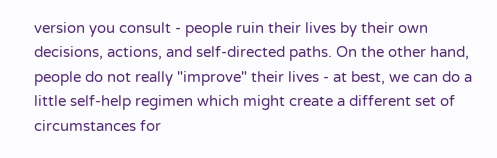version you consult - people ruin their lives by their own decisions, actions, and self-directed paths. On the other hand, people do not really "improve" their lives - at best, we can do a little self-help regimen which might create a different set of circumstances for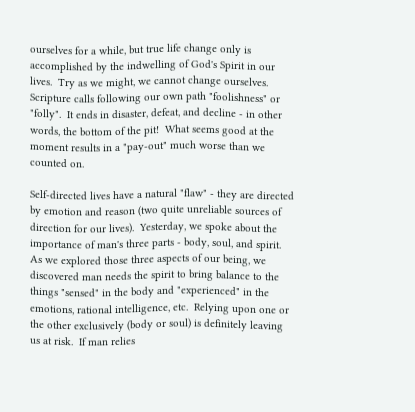ourselves for a while, but true life change only is accomplished by the indwelling of God's Spirit in our lives.  Try as we might, we cannot change ourselves.  Scripture calls following our own path "foolishness" or "folly".  It ends in disaster, defeat, and decline - in other words, the bottom of the pit!  What seems good at the moment results in a "pay-out" much worse than we counted on.

Self-directed lives have a natural "flaw" - they are directed by emotion and reason (two quite unreliable sources of direction for our lives).  Yesterday, we spoke about the importance of man's three parts - body, soul, and spirit.  As we explored those three aspects of our being, we discovered man needs the spirit to bring balance to the things "sensed" in the body and "experienced" in the emotions, rational intelligence, etc.  Relying upon one or the other exclusively (body or soul) is definitely leaving us at risk.  If man relies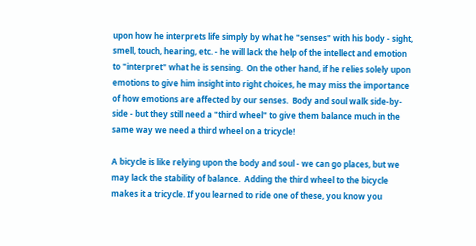upon how he interprets life simply by what he "senses" with his body - sight, smell, touch, hearing, etc. - he will lack the help of the intellect and emotion to "interpret" what he is sensing.  On the other hand, if he relies solely upon emotions to give him insight into right choices, he may miss the importance of how emotions are affected by our senses.  Body and soul walk side-by-side - but they still need a "third wheel" to give them balance much in the same way we need a third wheel on a tricycle!

A bicycle is like relying upon the body and soul - we can go places, but we may lack the stability of balance.  Adding the third wheel to the bicycle makes it a tricycle. If you learned to ride one of these, you know you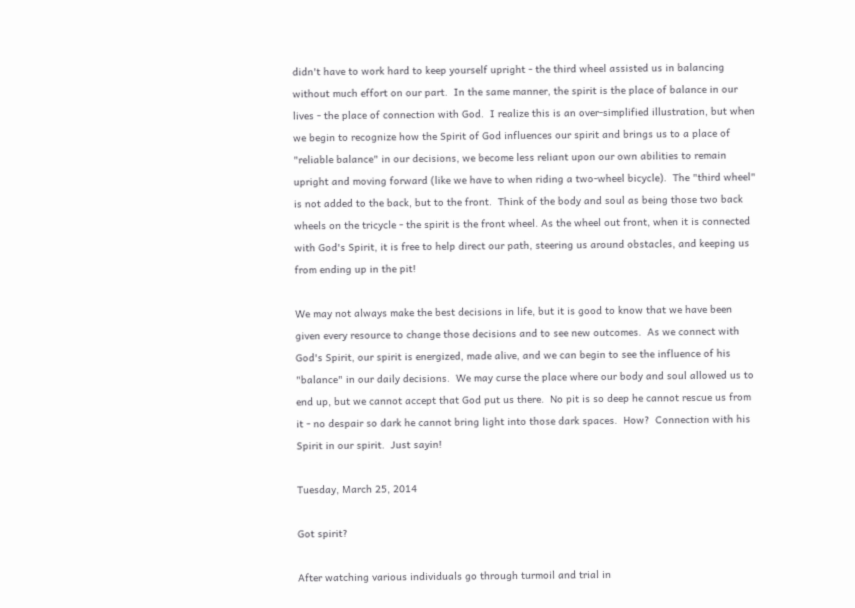didn't have to work hard to keep yourself upright - the third wheel assisted us in balancing without much effort on our part.  In the same manner, the spirit is the place of balance in our lives - the place of connection with God.  I realize this is an over-simplified illustration, but when we begin to recognize how the Spirit of God influences our spirit and brings us to a place of "reliable balance" in our decisions, we become less reliant upon our own abilities to remain upright and moving forward (like we have to when riding a two-wheel bicycle).  The "third wheel" is not added to the back, but to the front.  Think of the body and soul as being those two back wheels on the tricycle - the spirit is the front wheel. As the wheel out front, when it is connected with God's Spirit, it is free to help direct our path, steering us around obstacles, and keeping us from ending up in the pit!

We may not always make the best decisions in life, but it is good to know that we have been given every resource to change those decisions and to see new outcomes.  As we connect with God's Spirit, our spirit is energized, made alive, and we can begin to see the influence of his "balance" in our daily decisions.  We may curse the place where our body and soul allowed us to end up, but we cannot accept that God put us there.  No pit is so deep he cannot rescue us from it - no despair so dark he cannot bring light into those dark spaces.  How?  Connection with his Spirit in our spirit.  Just sayin!

Tuesday, March 25, 2014

Got spirit?

After watching various individuals go through turmoil and trial in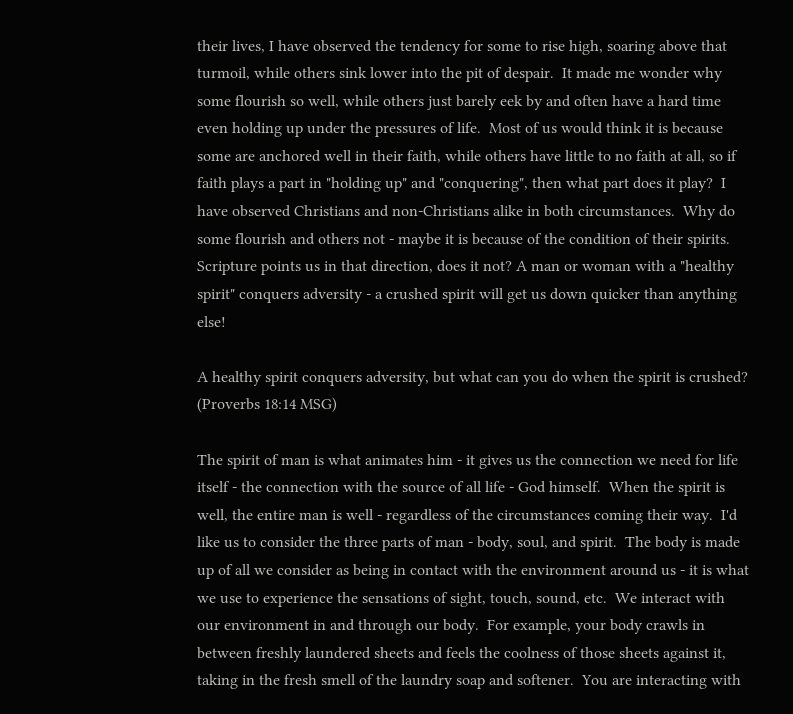their lives, I have observed the tendency for some to rise high, soaring above that turmoil, while others sink lower into the pit of despair.  It made me wonder why some flourish so well, while others just barely eek by and often have a hard time even holding up under the pressures of life.  Most of us would think it is because some are anchored well in their faith, while others have little to no faith at all, so if faith plays a part in "holding up" and "conquering", then what part does it play?  I have observed Christians and non-Christians alike in both circumstances.  Why do some flourish and others not - maybe it is because of the condition of their spirits.  Scripture points us in that direction, does it not? A man or woman with a "healthy spirit" conquers adversity - a crushed spirit will get us down quicker than anything else!

A healthy spirit conquers adversity, but what can you do when the spirit is crushed?  (Proverbs 18:14 MSG)

The spirit of man is what animates him - it gives us the connection we need for life itself - the connection with the source of all life - God himself.  When the spirit is well, the entire man is well - regardless of the circumstances coming their way.  I'd like us to consider the three parts of man - body, soul, and spirit.  The body is made up of all we consider as being in contact with the environment around us - it is what we use to experience the sensations of sight, touch, sound, etc.  We interact with our environment in and through our body.  For example, your body crawls in between freshly laundered sheets and feels the coolness of those sheets against it, taking in the fresh smell of the laundry soap and softener.  You are interacting with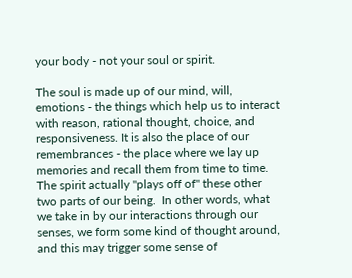your body - not your soul or spirit.

The soul is made up of our mind, will, emotions - the things which help us to interact with reason, rational thought, choice, and responsiveness. It is also the place of our remembrances - the place where we lay up memories and recall them from time to time.  The spirit actually "plays off of" these other two parts of our being.  In other words, what we take in by our interactions through our senses, we form some kind of thought around, and this may trigger some sense of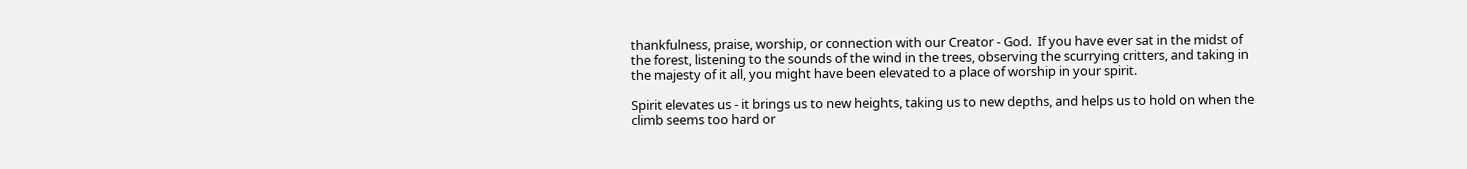thankfulness, praise, worship, or connection with our Creator - God.  If you have ever sat in the midst of the forest, listening to the sounds of the wind in the trees, observing the scurrying critters, and taking in the majesty of it all, you might have been elevated to a place of worship in your spirit.

Spirit elevates us - it brings us to new heights, taking us to new depths, and helps us to hold on when the climb seems too hard or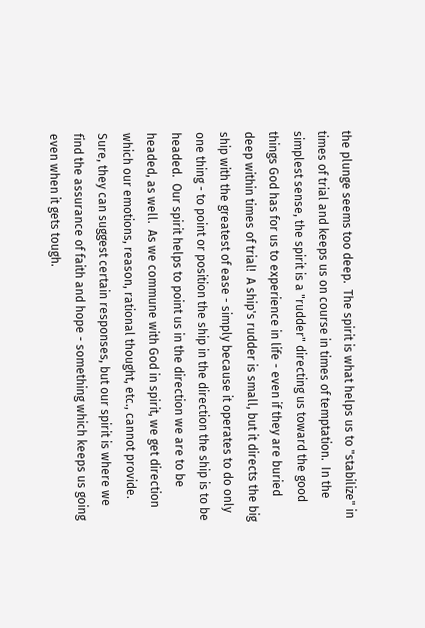the plunge seems too deep.  The spirit is what helps us to "stabilize" in times of trial and keeps us on course in times of temptation.  In the simplest sense, the spirit is a "rudder" directing us toward the good things God has for us to experience in life - even if they are buried deep within times of trial!  A ship's rudder is small, but it directs the big ship with the greatest of ease - simply because it operates to do only one thing - to point or position the ship in the direction the ship is to be headed.  Our spirit helps to point us in the direction we are to be headed, as well.  As we commune with God in spirit, we get direction which our emotions, reason, rational thought, etc., cannot provide.  Sure, they can suggest certain responses, but our spirit is where we find the assurance of faith and hope - something which keeps us going even when it gets tough.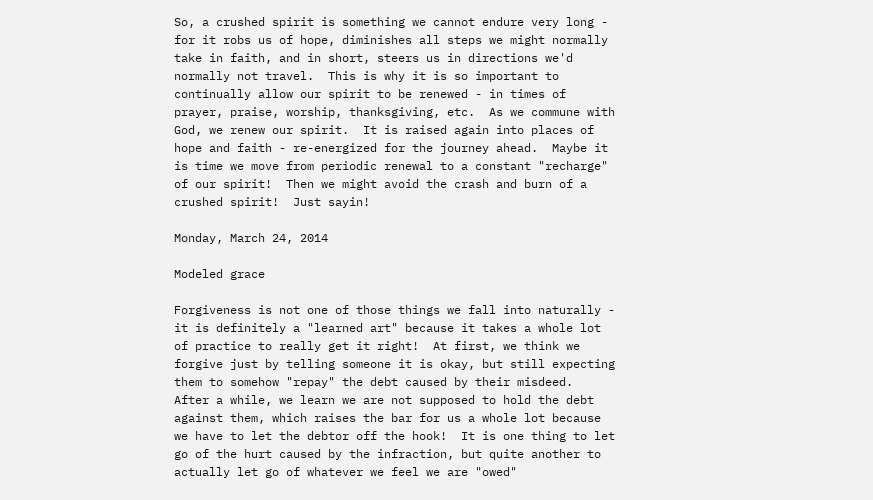So, a crushed spirit is something we cannot endure very long - for it robs us of hope, diminishes all steps we might normally take in faith, and in short, steers us in directions we'd normally not travel.  This is why it is so important to continually allow our spirit to be renewed - in times of prayer, praise, worship, thanksgiving, etc.  As we commune with God, we renew our spirit.  It is raised again into places of hope and faith - re-energized for the journey ahead.  Maybe it is time we move from periodic renewal to a constant "recharge" of our spirit!  Then we might avoid the crash and burn of a crushed spirit!  Just sayin!

Monday, March 24, 2014

Modeled grace

Forgiveness is not one of those things we fall into naturally - it is definitely a "learned art" because it takes a whole lot of practice to really get it right!  At first, we think we forgive just by telling someone it is okay, but still expecting them to somehow "repay" the debt caused by their misdeed.  After a while, we learn we are not supposed to hold the debt against them, which raises the bar for us a whole lot because we have to let the debtor off the hook!  It is one thing to let go of the hurt caused by the infraction, but quite another to actually let go of whatever we feel we are "owed"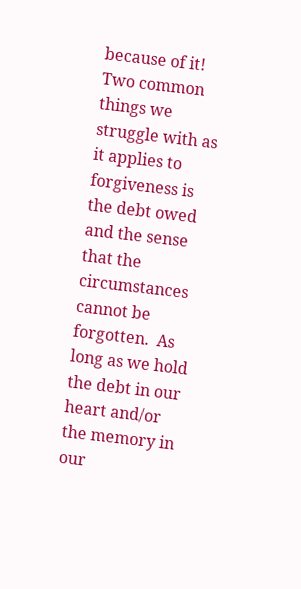because of it!  Two common things we struggle with as it applies to forgiveness is the debt owed and the sense that the circumstances cannot be forgotten.  As long as we hold the debt in our heart and/or the memory in our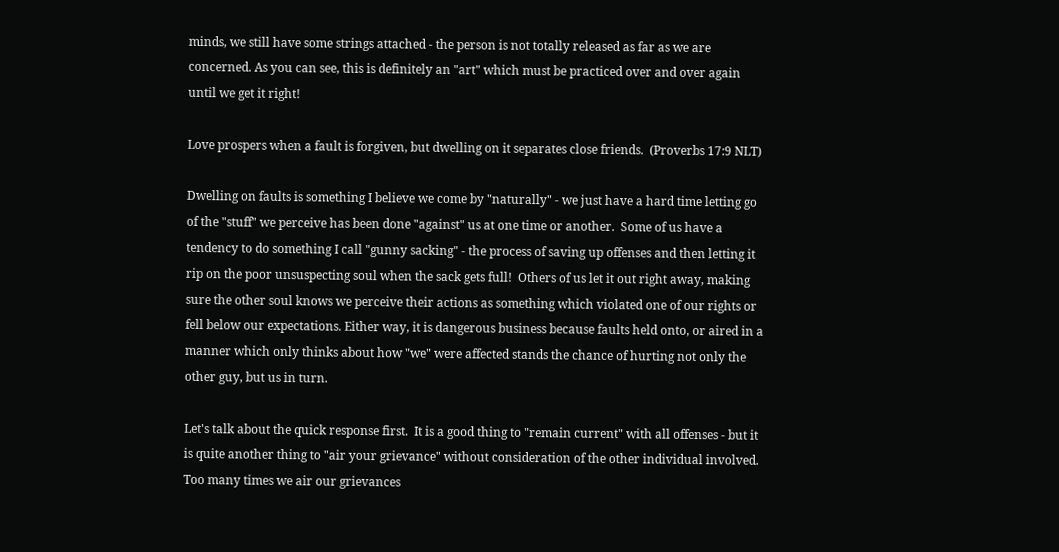minds, we still have some strings attached - the person is not totally released as far as we are concerned. As you can see, this is definitely an "art" which must be practiced over and over again until we get it right!

Love prospers when a fault is forgiven, but dwelling on it separates close friends.  (Proverbs 17:9 NLT)

Dwelling on faults is something I believe we come by "naturally" - we just have a hard time letting go of the "stuff" we perceive has been done "against" us at one time or another.  Some of us have a tendency to do something I call "gunny sacking" - the process of saving up offenses and then letting it rip on the poor unsuspecting soul when the sack gets full!  Others of us let it out right away, making sure the other soul knows we perceive their actions as something which violated one of our rights or fell below our expectations. Either way, it is dangerous business because faults held onto, or aired in a manner which only thinks about how "we" were affected stands the chance of hurting not only the other guy, but us in turn.

Let's talk about the quick response first.  It is a good thing to "remain current" with all offenses - but it is quite another thing to "air your grievance" without consideration of the other individual involved.  Too many times we air our grievances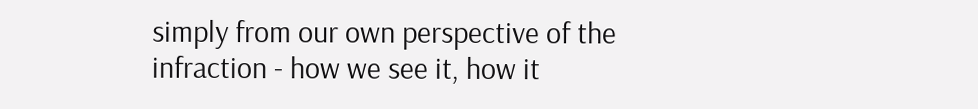simply from our own perspective of the infraction - how we see it, how it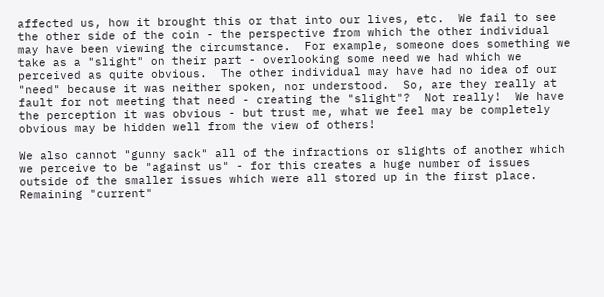affected us, how it brought this or that into our lives, etc.  We fail to see the other side of the coin - the perspective from which the other individual may have been viewing the circumstance.  For example, someone does something we take as a "slight" on their part - overlooking some need we had which we perceived as quite obvious.  The other individual may have had no idea of our "need" because it was neither spoken, nor understood.  So, are they really at fault for not meeting that need - creating the "slight"?  Not really!  We have the perception it was obvious - but trust me, what we feel may be completely obvious may be hidden well from the view of others!

We also cannot "gunny sack" all of the infractions or slights of another which we perceive to be "against us" - for this creates a huge number of issues outside of the smaller issues which were all stored up in the first place. Remaining "current"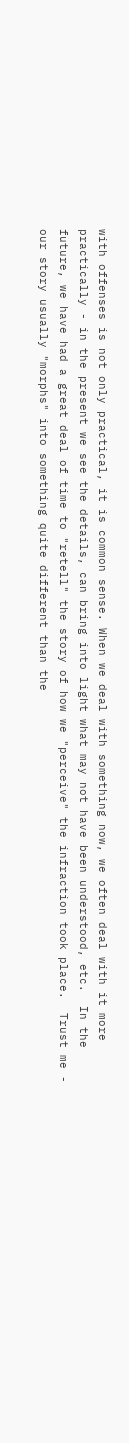with offenses is not only practical, it is common sense. When we deal with something now, we often deal with it more practically - in the present we see the details, can bring into light what may not have been understood, etc.  In the future, we have had a great deal of time to "retell" the story of how we "perceive" the infraction took place.  Trust me - our story usually "morphs" into something quite different than the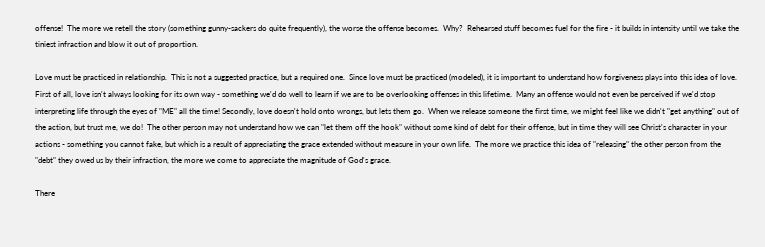offense!  The more we retell the story (something gunny-sackers do quite frequently), the worse the offense becomes.  Why?  Rehearsed stuff becomes fuel for the fire - it builds in intensity until we take the tiniest infraction and blow it out of proportion.

Love must be practiced in relationship.  This is not a suggested practice, but a required one.  Since love must be practiced (modeled), it is important to understand how forgiveness plays into this idea of love.  First of all, love isn't always looking for its own way - something we'd do well to learn if we are to be overlooking offenses in this lifetime.  Many an offense would not even be perceived if we'd stop interpreting life through the eyes of "ME" all the time! Secondly, love doesn't hold onto wrongs, but lets them go.  When we release someone the first time, we might feel like we didn't "get anything" out of the action, but trust me, we do!  The other person may not understand how we can "let them off the hook" without some kind of debt for their offense, but in time they will see Christ's character in your actions - something you cannot fake, but which is a result of appreciating the grace extended without measure in your own life.  The more we practice this idea of "releasing" the other person from the "debt" they owed us by their infraction, the more we come to appreciate the magnitude of God's grace.

There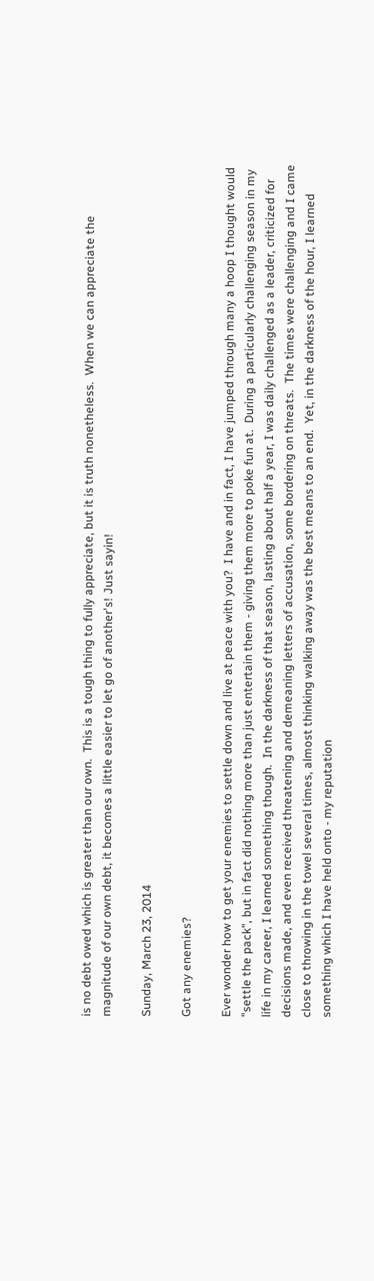is no debt owed which is greater than our own.  This is a tough thing to fully appreciate, but it is truth nonetheless.  When we can appreciate the magnitude of our own debt, it becomes a little easier to let go of another's! Just sayin!

Sunday, March 23, 2014

Got any enemies?

Ever wonder how to get your enemies to settle down and live at peace with you?  I have and in fact, I have jumped through many a hoop I thought would "settle the pack", but in fact did nothing more than just entertain them - giving them more to poke fun at.  During a particularly challenging season in my life in my career, I learned something though.  In the darkness of that season, lasting about half a year, I was daily challenged as a leader, criticized for decisions made, and even received threatening and demeaning letters of accusation, some bordering on threats.  The times were challenging and I came close to throwing in the towel several times, almost thinking walking away was the best means to an end.  Yet, in the darkness of the hour, I learned something which I have held onto - my reputation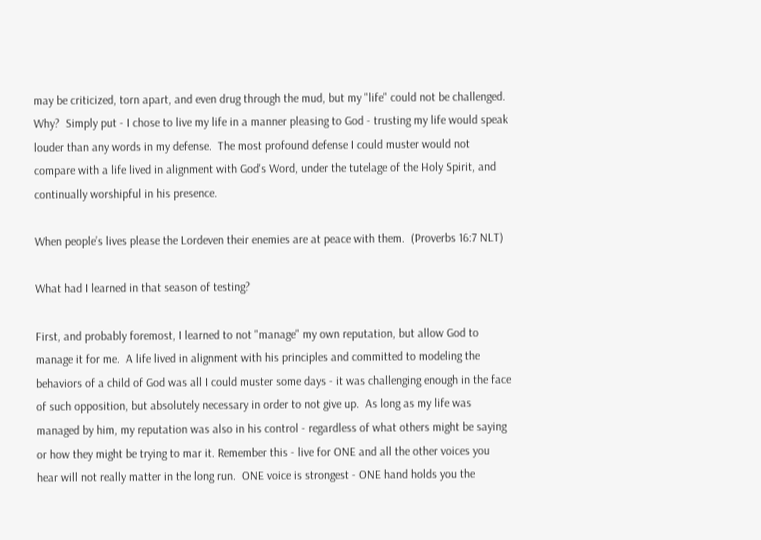may be criticized, torn apart, and even drug through the mud, but my "life" could not be challenged. Why?  Simply put - I chose to live my life in a manner pleasing to God - trusting my life would speak louder than any words in my defense.  The most profound defense I could muster would not compare with a life lived in alignment with God's Word, under the tutelage of the Holy Spirit, and continually worshipful in his presence.

When people’s lives please the Lordeven their enemies are at peace with them.  (Proverbs 16:7 NLT)

What had I learned in that season of testing?

First, and probably foremost, I learned to not "manage" my own reputation, but allow God to manage it for me.  A life lived in alignment with his principles and committed to modeling the behaviors of a child of God was all I could muster some days - it was challenging enough in the face of such opposition, but absolutely necessary in order to not give up.  As long as my life was managed by him, my reputation was also in his control - regardless of what others might be saying or how they might be trying to mar it. Remember this - live for ONE and all the other voices you hear will not really matter in the long run.  ONE voice is strongest - ONE hand holds you the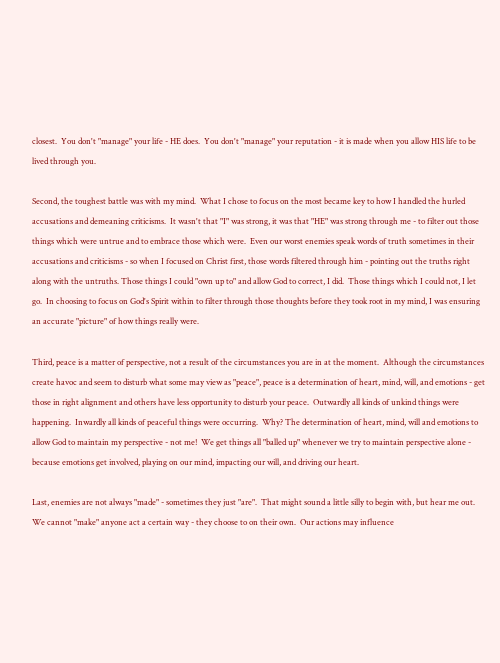closest.  You don't "manage" your life - HE does.  You don't "manage" your reputation - it is made when you allow HIS life to be lived through you.

Second, the toughest battle was with my mind.  What I chose to focus on the most became key to how I handled the hurled accusations and demeaning criticisms.  It wasn't that "I" was strong, it was that "HE" was strong through me - to filter out those things which were untrue and to embrace those which were.  Even our worst enemies speak words of truth sometimes in their accusations and criticisms - so when I focused on Christ first, those words filtered through him - pointing out the truths right along with the untruths. Those things I could "own up to" and allow God to correct, I did.  Those things which I could not, I let go.  In choosing to focus on God's Spirit within to filter through those thoughts before they took root in my mind, I was ensuring an accurate "picture" of how things really were.

Third, peace is a matter of perspective, not a result of the circumstances you are in at the moment.  Although the circumstances create havoc and seem to disturb what some may view as "peace", peace is a determination of heart, mind, will, and emotions - get those in right alignment and others have less opportunity to disturb your peace.  Outwardly all kinds of unkind things were happening.  Inwardly all kinds of peaceful things were occurring.  Why? The determination of heart, mind, will and emotions to allow God to maintain my perspective - not me!  We get things all "balled up" whenever we try to maintain perspective alone - because emotions get involved, playing on our mind, impacting our will, and driving our heart.

Last, enemies are not always "made" - sometimes they just "are".  That might sound a little silly to begin with, but hear me out.  We cannot "make" anyone act a certain way - they choose to on their own.  Our actions may influence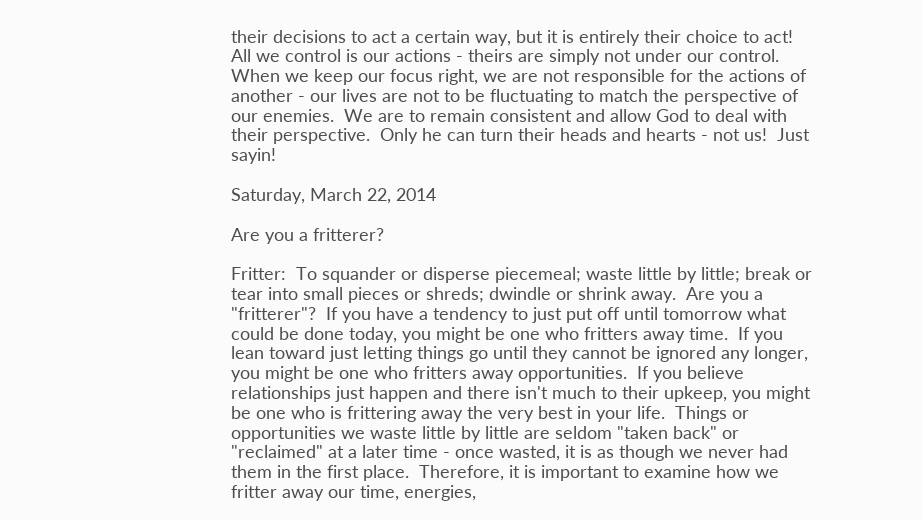their decisions to act a certain way, but it is entirely their choice to act!  All we control is our actions - theirs are simply not under our control.  When we keep our focus right, we are not responsible for the actions of another - our lives are not to be fluctuating to match the perspective of our enemies.  We are to remain consistent and allow God to deal with their perspective.  Only he can turn their heads and hearts - not us!  Just sayin!

Saturday, March 22, 2014

Are you a fritterer?

Fritter:  To squander or disperse piecemeal; waste little by little; break or tear into small pieces or shreds; dwindle or shrink away.  Are you a "fritterer"?  If you have a tendency to just put off until tomorrow what could be done today, you might be one who fritters away time.  If you lean toward just letting things go until they cannot be ignored any longer, you might be one who fritters away opportunities.  If you believe relationships just happen and there isn't much to their upkeep, you might be one who is frittering away the very best in your life.  Things or opportunities we waste little by little are seldom "taken back" or "reclaimed" at a later time - once wasted, it is as though we never had them in the first place.  Therefore, it is important to examine how we fritter away our time, energies,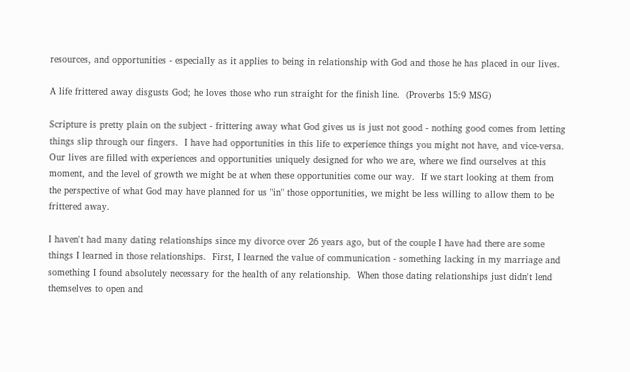resources, and opportunities - especially as it applies to being in relationship with God and those he has placed in our lives.

A life frittered away disgusts God; he loves those who run straight for the finish line.  (Proverbs 15:9 MSG)

Scripture is pretty plain on the subject - frittering away what God gives us is just not good - nothing good comes from letting things slip through our fingers.  I have had opportunities in this life to experience things you might not have, and vice-versa.  Our lives are filled with experiences and opportunities uniquely designed for who we are, where we find ourselves at this moment, and the level of growth we might be at when these opportunities come our way.  If we start looking at them from the perspective of what God may have planned for us "in" those opportunities, we might be less willing to allow them to be frittered away.

I haven't had many dating relationships since my divorce over 26 years ago, but of the couple I have had there are some things I learned in those relationships.  First, I learned the value of communication - something lacking in my marriage and something I found absolutely necessary for the health of any relationship.  When those dating relationships just didn't lend themselves to open and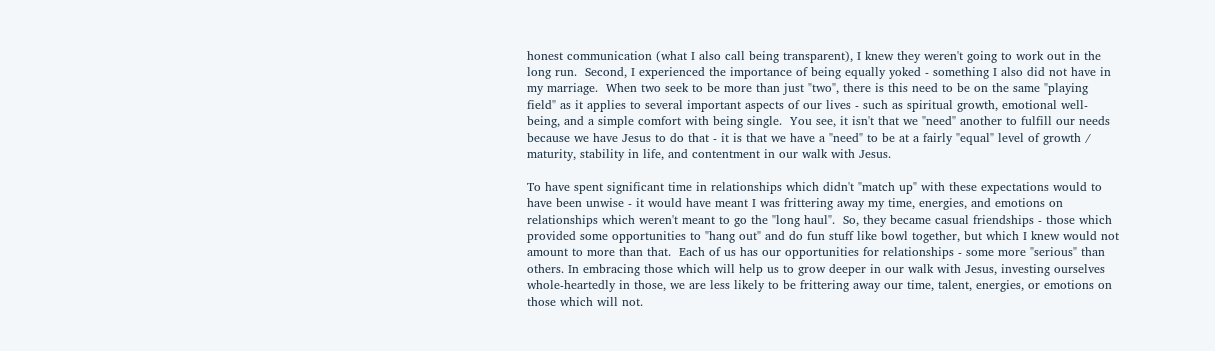honest communication (what I also call being transparent), I knew they weren't going to work out in the long run.  Second, I experienced the importance of being equally yoked - something I also did not have in my marriage.  When two seek to be more than just "two", there is this need to be on the same "playing field" as it applies to several important aspects of our lives - such as spiritual growth, emotional well-being, and a simple comfort with being single.  You see, it isn't that we "need" another to fulfill our needs because we have Jesus to do that - it is that we have a "need" to be at a fairly "equal" level of growth / maturity, stability in life, and contentment in our walk with Jesus.

To have spent significant time in relationships which didn't "match up" with these expectations would to have been unwise - it would have meant I was frittering away my time, energies, and emotions on relationships which weren't meant to go the "long haul".  So, they became casual friendships - those which provided some opportunities to "hang out" and do fun stuff like bowl together, but which I knew would not amount to more than that.  Each of us has our opportunities for relationships - some more "serious" than others. In embracing those which will help us to grow deeper in our walk with Jesus, investing ourselves whole-heartedly in those, we are less likely to be frittering away our time, talent, energies, or emotions on those which will not.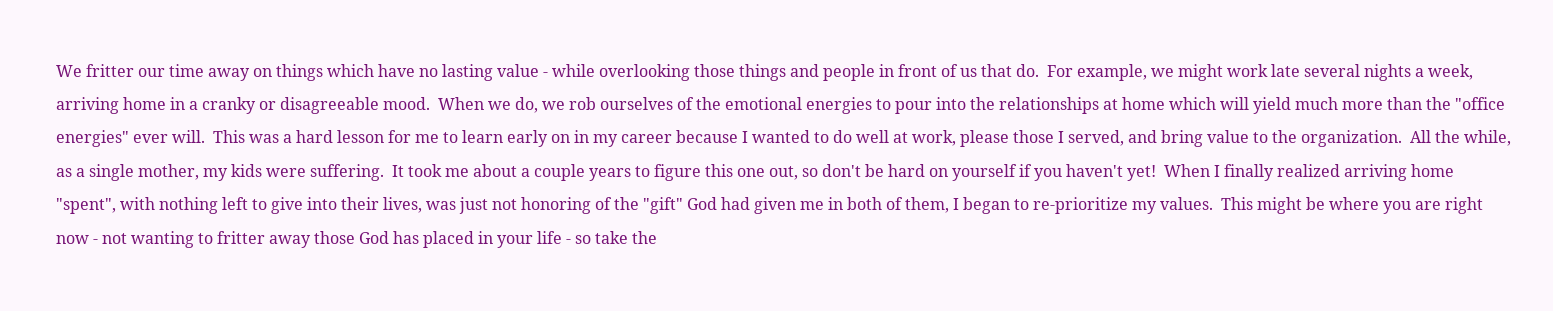We fritter our time away on things which have no lasting value - while overlooking those things and people in front of us that do.  For example, we might work late several nights a week, arriving home in a cranky or disagreeable mood.  When we do, we rob ourselves of the emotional energies to pour into the relationships at home which will yield much more than the "office energies" ever will.  This was a hard lesson for me to learn early on in my career because I wanted to do well at work, please those I served, and bring value to the organization.  All the while, as a single mother, my kids were suffering.  It took me about a couple years to figure this one out, so don't be hard on yourself if you haven't yet!  When I finally realized arriving home "spent", with nothing left to give into their lives, was just not honoring of the "gift" God had given me in both of them, I began to re-prioritize my values.  This might be where you are right now - not wanting to fritter away those God has placed in your life - so take the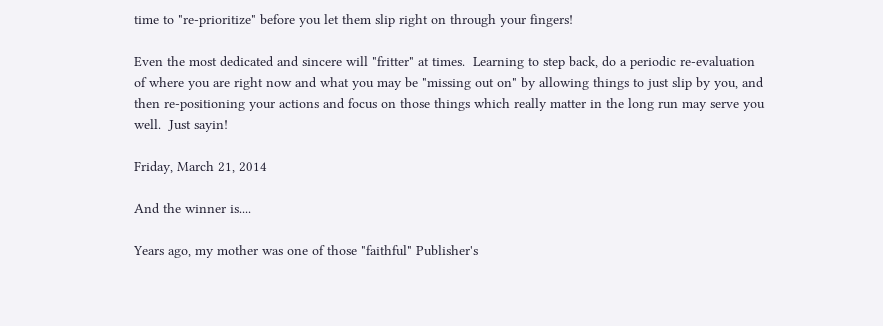time to "re-prioritize" before you let them slip right on through your fingers!

Even the most dedicated and sincere will "fritter" at times.  Learning to step back, do a periodic re-evaluation of where you are right now and what you may be "missing out on" by allowing things to just slip by you, and then re-positioning your actions and focus on those things which really matter in the long run may serve you well.  Just sayin!

Friday, March 21, 2014

And the winner is....

Years ago, my mother was one of those "faithful" Publisher's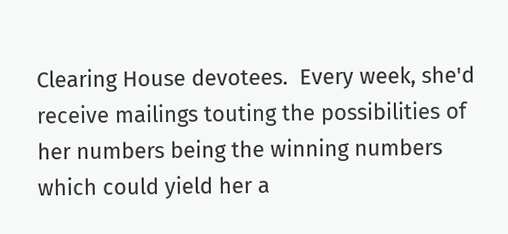Clearing House devotees.  Every week, she'd receive mailings touting the possibilities of her numbers being the winning numbers which could yield her a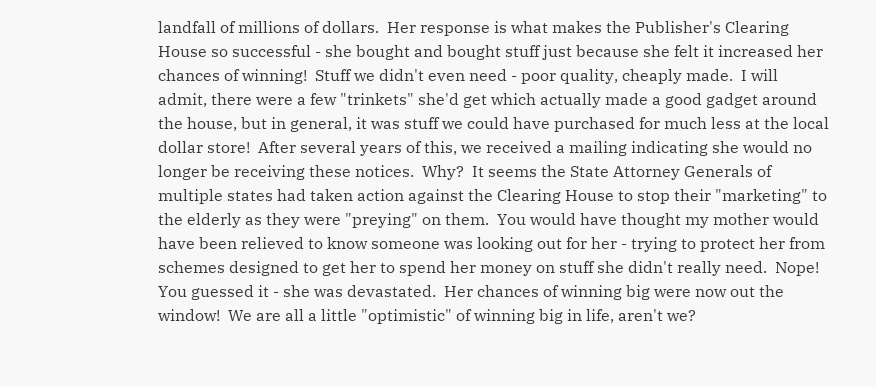landfall of millions of dollars.  Her response is what makes the Publisher's Clearing House so successful - she bought and bought stuff just because she felt it increased her chances of winning!  Stuff we didn't even need - poor quality, cheaply made.  I will admit, there were a few "trinkets" she'd get which actually made a good gadget around the house, but in general, it was stuff we could have purchased for much less at the local dollar store!  After several years of this, we received a mailing indicating she would no longer be receiving these notices.  Why?  It seems the State Attorney Generals of multiple states had taken action against the Clearing House to stop their "marketing" to the elderly as they were "preying" on them.  You would have thought my mother would have been relieved to know someone was looking out for her - trying to protect her from schemes designed to get her to spend her money on stuff she didn't really need.  Nope!  You guessed it - she was devastated.  Her chances of winning big were now out the window!  We are all a little "optimistic" of winning big in life, aren't we?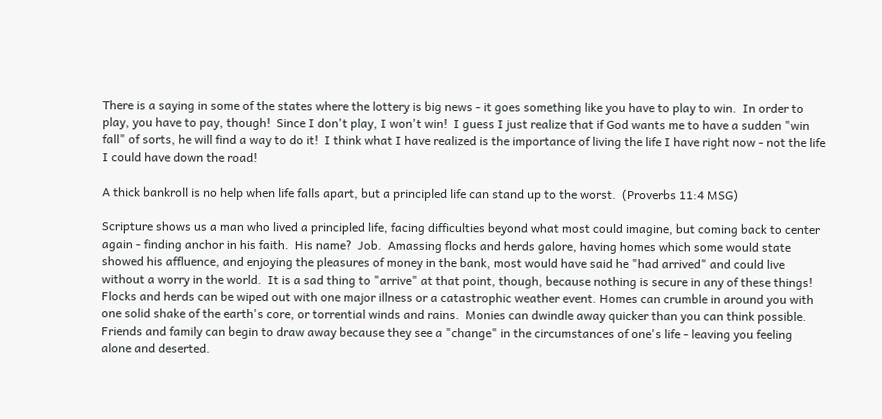There is a saying in some of the states where the lottery is big news - it goes something like you have to play to win.  In order to play, you have to pay, though!  Since I don't play, I won't win!  I guess I just realize that if God wants me to have a sudden "win fall" of sorts, he will find a way to do it!  I think what I have realized is the importance of living the life I have right now - not the life I could have down the road!

A thick bankroll is no help when life falls apart, but a principled life can stand up to the worst.  (Proverbs 11:4 MSG)

Scripture shows us a man who lived a principled life, facing difficulties beyond what most could imagine, but coming back to center again - finding anchor in his faith.  His name?  Job.  Amassing flocks and herds galore, having homes which some would state showed his affluence, and enjoying the pleasures of money in the bank, most would have said he "had arrived" and could live without a worry in the world.  It is a sad thing to "arrive" at that point, though, because nothing is secure in any of these things!  Flocks and herds can be wiped out with one major illness or a catastrophic weather event. Homes can crumble in around you with one solid shake of the earth's core, or torrential winds and rains.  Monies can dwindle away quicker than you can think possible.  Friends and family can begin to draw away because they see a "change" in the circumstances of one's life - leaving you feeling alone and deserted.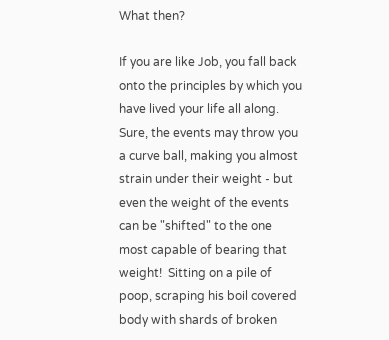What then?

If you are like Job, you fall back onto the principles by which you have lived your life all along.  Sure, the events may throw you a curve ball, making you almost strain under their weight - but even the weight of the events can be "shifted" to the one most capable of bearing that weight!  Sitting on a pile of poop, scraping his boil covered body with shards of broken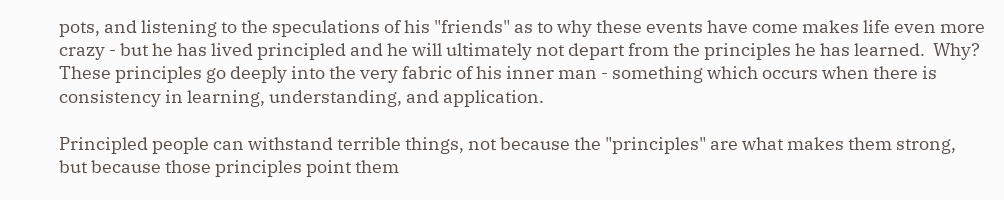pots, and listening to the speculations of his "friends" as to why these events have come makes life even more crazy - but he has lived principled and he will ultimately not depart from the principles he has learned.  Why?  These principles go deeply into the very fabric of his inner man - something which occurs when there is consistency in learning, understanding, and application.

Principled people can withstand terrible things, not because the "principles" are what makes them strong, but because those principles point them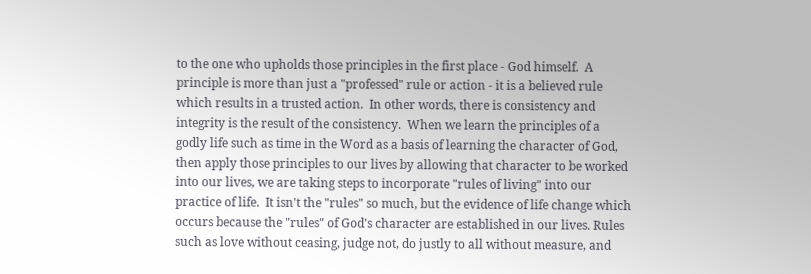to the one who upholds those principles in the first place - God himself.  A principle is more than just a "professed" rule or action - it is a believed rule which results in a trusted action.  In other words, there is consistency and integrity is the result of the consistency.  When we learn the principles of a godly life such as time in the Word as a basis of learning the character of God, then apply those principles to our lives by allowing that character to be worked into our lives, we are taking steps to incorporate "rules of living" into our practice of life.  It isn't the "rules" so much, but the evidence of life change which occurs because the "rules" of God's character are established in our lives. Rules such as love without ceasing, judge not, do justly to all without measure, and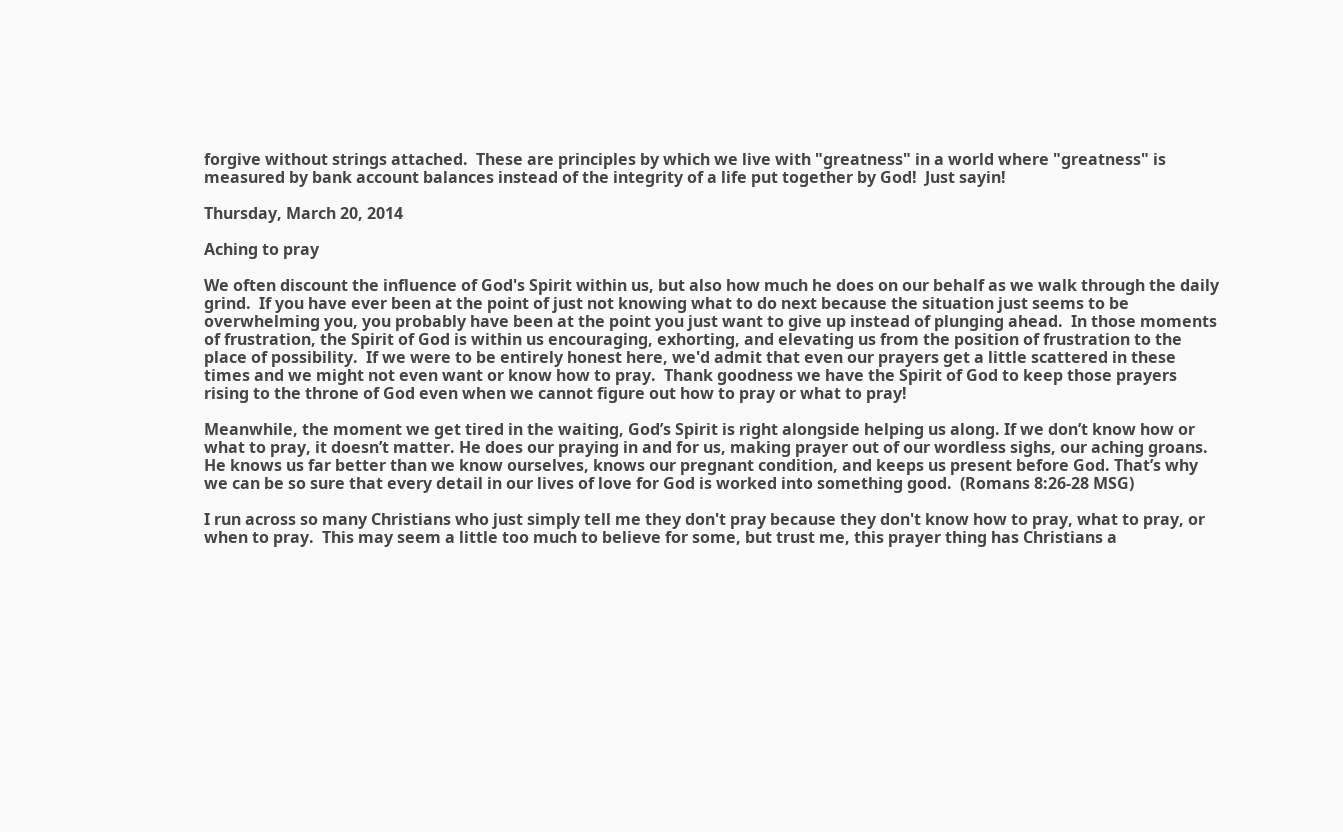forgive without strings attached.  These are principles by which we live with "greatness" in a world where "greatness" is measured by bank account balances instead of the integrity of a life put together by God!  Just sayin!

Thursday, March 20, 2014

Aching to pray

We often discount the influence of God's Spirit within us, but also how much he does on our behalf as we walk through the daily grind.  If you have ever been at the point of just not knowing what to do next because the situation just seems to be overwhelming you, you probably have been at the point you just want to give up instead of plunging ahead.  In those moments of frustration, the Spirit of God is within us encouraging, exhorting, and elevating us from the position of frustration to the place of possibility.  If we were to be entirely honest here, we'd admit that even our prayers get a little scattered in these times and we might not even want or know how to pray.  Thank goodness we have the Spirit of God to keep those prayers rising to the throne of God even when we cannot figure out how to pray or what to pray!

Meanwhile, the moment we get tired in the waiting, God’s Spirit is right alongside helping us along. If we don’t know how or what to pray, it doesn’t matter. He does our praying in and for us, making prayer out of our wordless sighs, our aching groans. He knows us far better than we know ourselves, knows our pregnant condition, and keeps us present before God. That’s why we can be so sure that every detail in our lives of love for God is worked into something good.  (Romans 8:26-28 MSG)

I run across so many Christians who just simply tell me they don't pray because they don't know how to pray, what to pray, or when to pray.  This may seem a little too much to believe for some, but trust me, this prayer thing has Christians a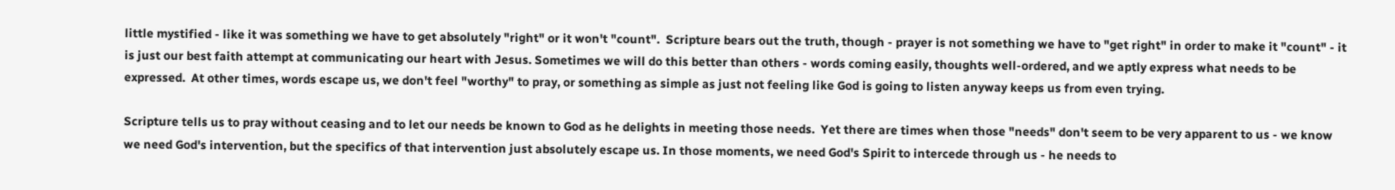little mystified - like it was something we have to get absolutely "right" or it won't "count".  Scripture bears out the truth, though - prayer is not something we have to "get right" in order to make it "count" - it is just our best faith attempt at communicating our heart with Jesus. Sometimes we will do this better than others - words coming easily, thoughts well-ordered, and we aptly express what needs to be expressed.  At other times, words escape us, we don't feel "worthy" to pray, or something as simple as just not feeling like God is going to listen anyway keeps us from even trying.

Scripture tells us to pray without ceasing and to let our needs be known to God as he delights in meeting those needs.  Yet there are times when those "needs" don't seem to be very apparent to us - we know we need God's intervention, but the specifics of that intervention just absolutely escape us. In those moments, we need God's Spirit to intercede through us - he needs to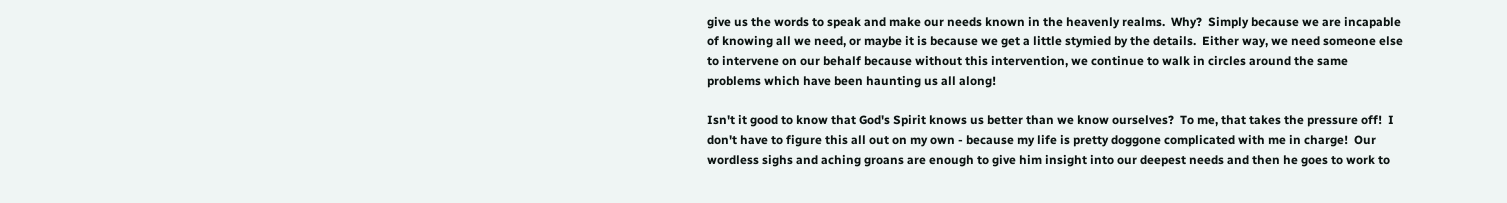give us the words to speak and make our needs known in the heavenly realms.  Why?  Simply because we are incapable of knowing all we need, or maybe it is because we get a little stymied by the details.  Either way, we need someone else to intervene on our behalf because without this intervention, we continue to walk in circles around the same problems which have been haunting us all along!

Isn't it good to know that God's Spirit knows us better than we know ourselves?  To me, that takes the pressure off!  I don't have to figure this all out on my own - because my life is pretty doggone complicated with me in charge!  Our wordless sighs and aching groans are enough to give him insight into our deepest needs and then he goes to work to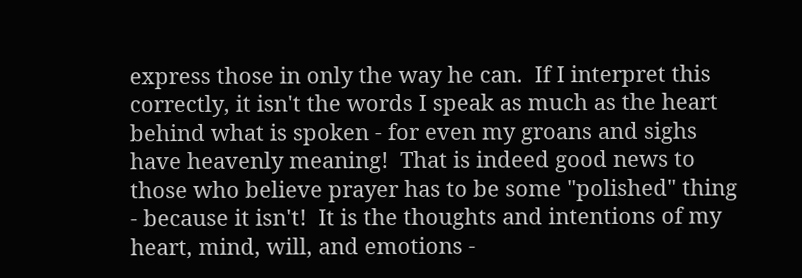express those in only the way he can.  If I interpret this correctly, it isn't the words I speak as much as the heart behind what is spoken - for even my groans and sighs have heavenly meaning!  That is indeed good news to those who believe prayer has to be some "polished" thing - because it isn't!  It is the thoughts and intentions of my heart, mind, will, and emotions -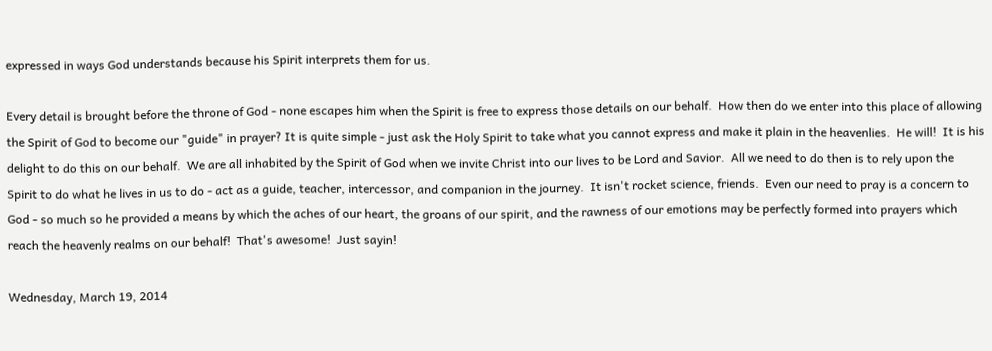expressed in ways God understands because his Spirit interprets them for us.

Every detail is brought before the throne of God - none escapes him when the Spirit is free to express those details on our behalf.  How then do we enter into this place of allowing the Spirit of God to become our "guide" in prayer? It is quite simple - just ask the Holy Spirit to take what you cannot express and make it plain in the heavenlies.  He will!  It is his delight to do this on our behalf.  We are all inhabited by the Spirit of God when we invite Christ into our lives to be Lord and Savior.  All we need to do then is to rely upon the Spirit to do what he lives in us to do - act as a guide, teacher, intercessor, and companion in the journey.  It isn't rocket science, friends.  Even our need to pray is a concern to God - so much so he provided a means by which the aches of our heart, the groans of our spirit, and the rawness of our emotions may be perfectly formed into prayers which reach the heavenly realms on our behalf!  That's awesome!  Just sayin!

Wednesday, March 19, 2014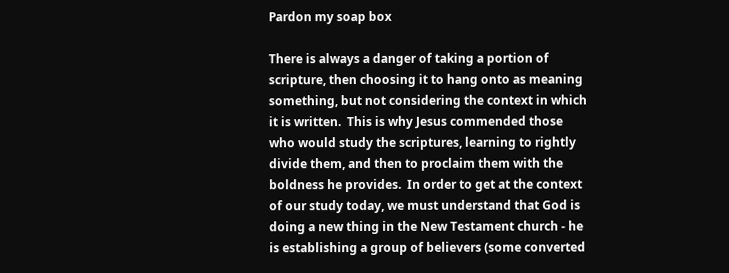Pardon my soap box

There is always a danger of taking a portion of scripture, then choosing it to hang onto as meaning something, but not considering the context in which it is written.  This is why Jesus commended those who would study the scriptures, learning to rightly divide them, and then to proclaim them with the boldness he provides.  In order to get at the context of our study today, we must understand that God is doing a new thing in the New Testament church - he is establishing a group of believers (some converted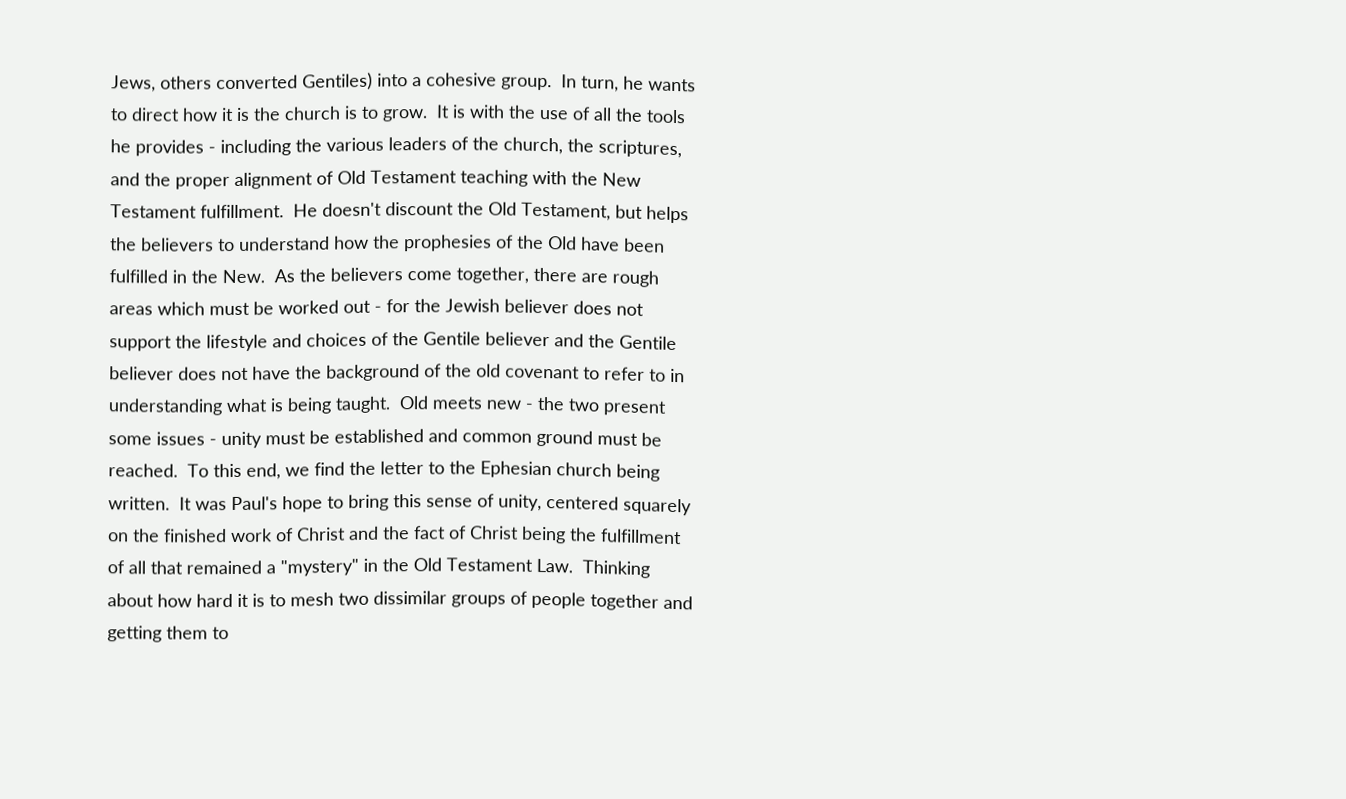Jews, others converted Gentiles) into a cohesive group.  In turn, he wants to direct how it is the church is to grow.  It is with the use of all the tools he provides - including the various leaders of the church, the scriptures, and the proper alignment of Old Testament teaching with the New Testament fulfillment.  He doesn't discount the Old Testament, but helps the believers to understand how the prophesies of the Old have been fulfilled in the New.  As the believers come together, there are rough areas which must be worked out - for the Jewish believer does not support the lifestyle and choices of the Gentile believer and the Gentile believer does not have the background of the old covenant to refer to in understanding what is being taught.  Old meets new - the two present some issues - unity must be established and common ground must be reached.  To this end, we find the letter to the Ephesian church being written.  It was Paul's hope to bring this sense of unity, centered squarely on the finished work of Christ and the fact of Christ being the fulfillment of all that remained a "mystery" in the Old Testament Law.  Thinking about how hard it is to mesh two dissimilar groups of people together and getting them to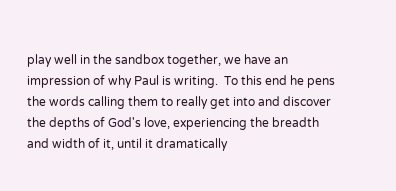play well in the sandbox together, we have an impression of why Paul is writing.  To this end he pens the words calling them to really get into and discover the depths of God's love, experiencing the breadth and width of it, until it dramatically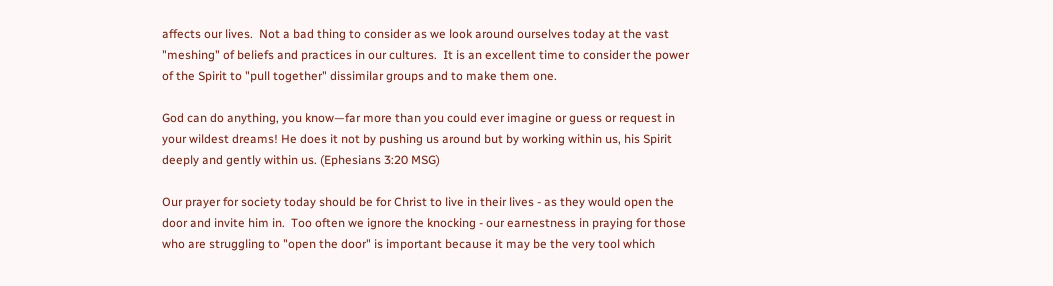affects our lives.  Not a bad thing to consider as we look around ourselves today at the vast "meshing" of beliefs and practices in our cultures.  It is an excellent time to consider the power of the Spirit to "pull together" dissimilar groups and to make them one.

God can do anything, you know—far more than you could ever imagine or guess or request in your wildest dreams! He does it not by pushing us around but by working within us, his Spirit deeply and gently within us. (Ephesians 3:20 MSG)

Our prayer for society today should be for Christ to live in their lives - as they would open the door and invite him in.  Too often we ignore the knocking - our earnestness in praying for those who are struggling to "open the door" is important because it may be the very tool which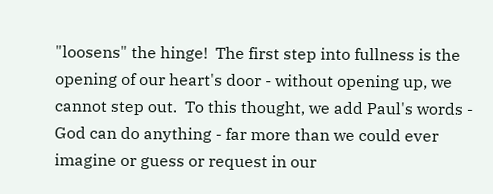"loosens" the hinge!  The first step into fullness is the opening of our heart's door - without opening up, we cannot step out.  To this thought, we add Paul's words - God can do anything - far more than we could ever imagine or guess or request in our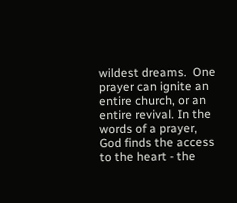wildest dreams.  One prayer can ignite an entire church, or an entire revival. In the words of a prayer, God finds the access to the heart - the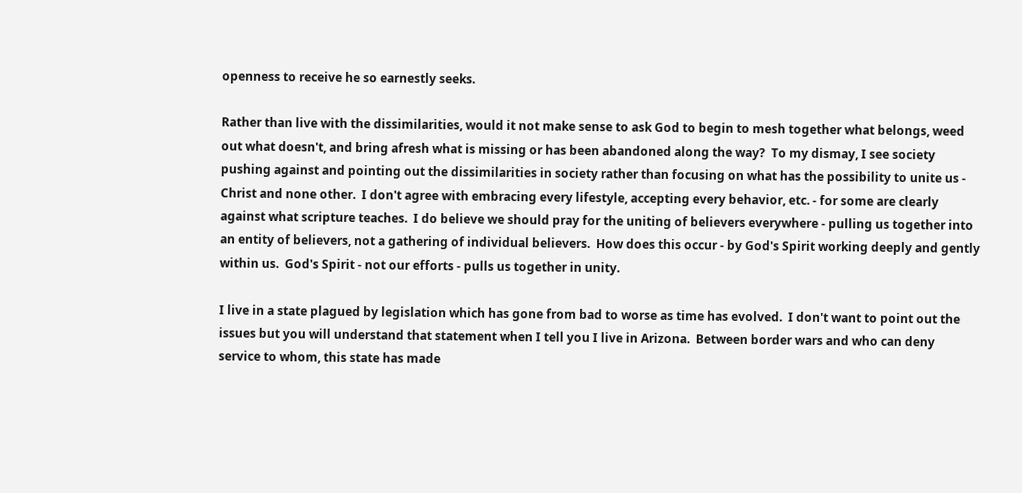openness to receive he so earnestly seeks.

Rather than live with the dissimilarities, would it not make sense to ask God to begin to mesh together what belongs, weed out what doesn't, and bring afresh what is missing or has been abandoned along the way?  To my dismay, I see society pushing against and pointing out the dissimilarities in society rather than focusing on what has the possibility to unite us - Christ and none other.  I don't agree with embracing every lifestyle, accepting every behavior, etc. - for some are clearly against what scripture teaches.  I do believe we should pray for the uniting of believers everywhere - pulling us together into an entity of believers, not a gathering of individual believers.  How does this occur - by God's Spirit working deeply and gently within us.  God's Spirit - not our efforts - pulls us together in unity.

I live in a state plagued by legislation which has gone from bad to worse as time has evolved.  I don't want to point out the issues but you will understand that statement when I tell you I live in Arizona.  Between border wars and who can deny service to whom, this state has made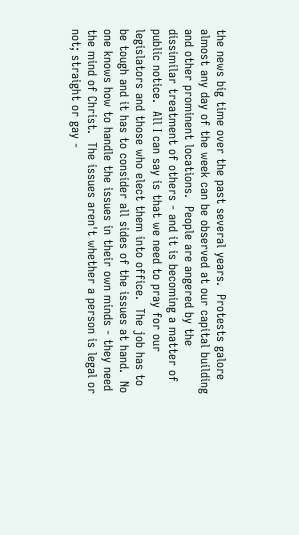the news big time over the past several years.  Protests galore almost any day of the week can be observed at our capital building and other prominent locations.  People are angered by the dissimilar treatment of others - and it is becoming a matter of public notice.  All I can say is that we need to pray for our legislators and those who elect them into office.  The job has to be tough and it has to consider all sides of the issues at hand.  No one knows how to handle the issues in their own minds - they need the mind of Christ.  The issues aren't whether a person is legal or not; straight or gay -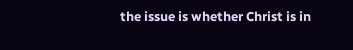the issue is whether Christ is in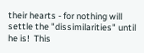their hearts - for nothing will settle the "dissimilarities" until he is!  This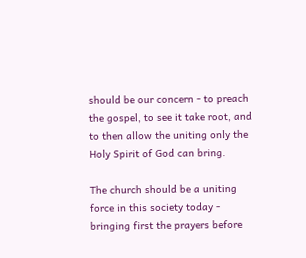should be our concern - to preach the gospel, to see it take root, and to then allow the uniting only the Holy Spirit of God can bring.

The church should be a uniting force in this society today - bringing first the prayers before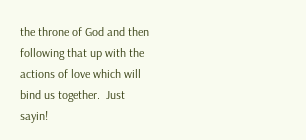the throne of God and then following that up with the actions of love which will bind us together.  Just sayin!